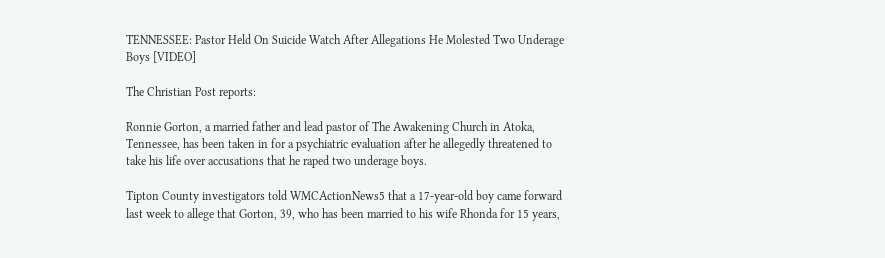TENNESSEE: Pastor Held On Suicide Watch After Allegations He Molested Two Underage Boys [VIDEO]

The Christian Post reports:

Ronnie Gorton, a married father and lead pastor of The Awakening Church in Atoka, Tennessee, has been taken in for a psychiatric evaluation after he allegedly threatened to take his life over accusations that he raped two underage boys.

Tipton County investigators told WMCActionNews5 that a 17-year-old boy came forward last week to allege that Gorton, 39, who has been married to his wife Rhonda for 15 years,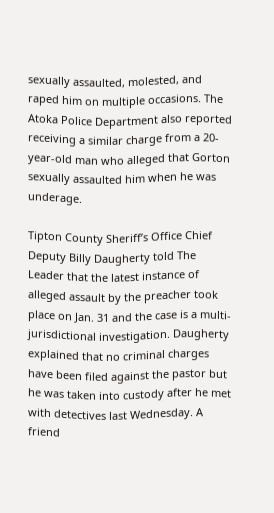sexually assaulted, molested, and raped him on multiple occasions. The Atoka Police Department also reported receiving a similar charge from a 20-year-old man who alleged that Gorton sexually assaulted him when he was underage.

Tipton County Sheriff’s Office Chief Deputy Billy Daugherty told The Leader that the latest instance of alleged assault by the preacher took place on Jan. 31 and the case is a multi-jurisdictional investigation. Daugherty explained that no criminal charges have been filed against the pastor but he was taken into custody after he met with detectives last Wednesday. A friend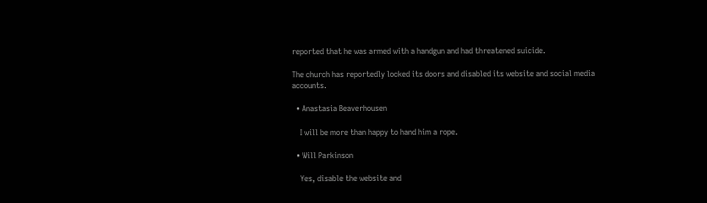reported that he was armed with a handgun and had threatened suicide.

The church has reportedly locked its doors and disabled its website and social media accounts.

  • Anastasia Beaverhousen

    I will be more than happy to hand him a rope.

  • Will Parkinson

    Yes, disable the website and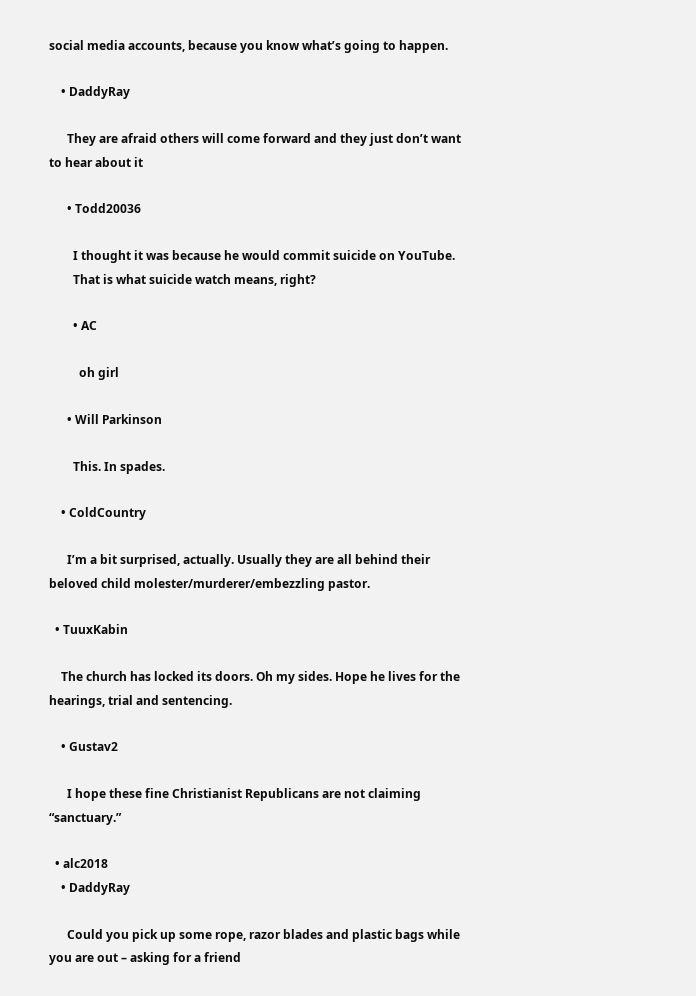social media accounts, because you know what’s going to happen.

    • DaddyRay

      They are afraid others will come forward and they just don’t want to hear about it

      • Todd20036

        I thought it was because he would commit suicide on YouTube.
        That is what suicide watch means, right?

        • AC

          oh girl

      • Will Parkinson

        This. In spades.

    • ColdCountry

      I’m a bit surprised, actually. Usually they are all behind their beloved child molester/murderer/embezzling pastor.

  • TuuxKabin

    The church has locked its doors. Oh my sides. Hope he lives for the hearings, trial and sentencing.

    • Gustav2

      I hope these fine Christianist Republicans are not claiming “sanctuary.”

  • alc2018
    • DaddyRay

      Could you pick up some rope, razor blades and plastic bags while you are out – asking for a friend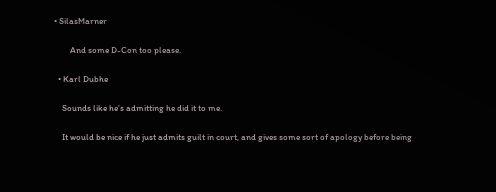• SilasMarner

        And some D-Con too please.

  • Karl Dubhe

    Sounds like he’s admitting he did it to me.

    It would be nice if he just admits guilt in court, and gives some sort of apology before being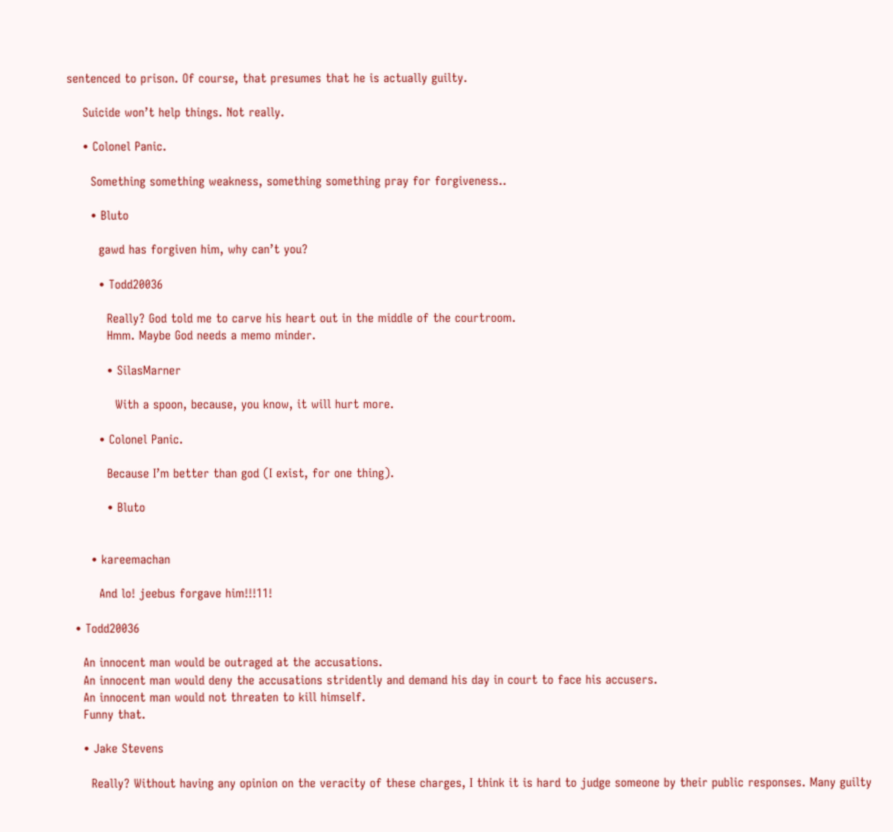sentenced to prison. Of course, that presumes that he is actually guilty.

    Suicide won’t help things. Not really.

    • Colonel Panic.

      Something something weakness, something something pray for forgiveness..

      • Bluto

        gawd has forgiven him, why can’t you?

        • Todd20036

          Really? God told me to carve his heart out in the middle of the courtroom.
          Hmm. Maybe God needs a memo minder.

          • SilasMarner

            With a spoon, because, you know, it will hurt more.

        • Colonel Panic.

          Because I’m better than god (I exist, for one thing).

          • Bluto


      • kareemachan

        And lo! jeebus forgave him!!!11!

  • Todd20036

    An innocent man would be outraged at the accusations.
    An innocent man would deny the accusations stridently and demand his day in court to face his accusers.
    An innocent man would not threaten to kill himself.
    Funny that.

    • Jake Stevens

      Really? Without having any opinion on the veracity of these charges, I think it is hard to judge someone by their public responses. Many guilty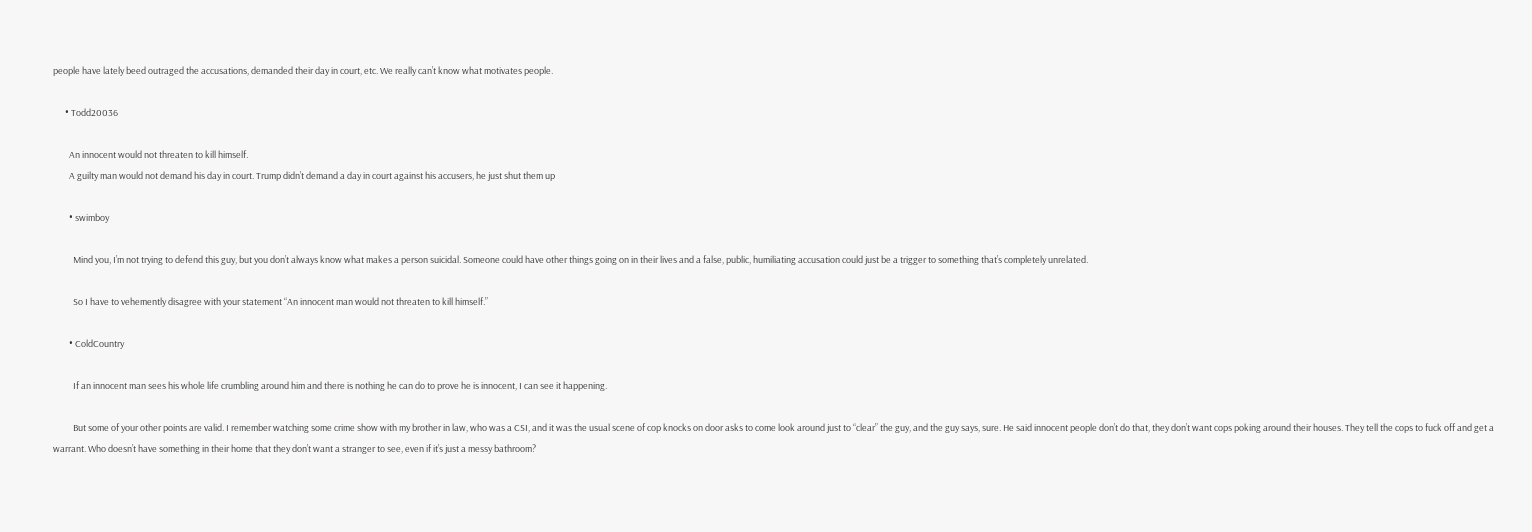people have lately beed outraged the accusations, demanded their day in court, etc. We really can’t know what motivates people.

      • Todd20036

        An innocent would not threaten to kill himself.
        A guilty man would not demand his day in court. Trump didn’t demand a day in court against his accusers, he just shut them up

        • swimboy

          Mind you, I’m not trying to defend this guy, but you don’t always know what makes a person suicidal. Someone could have other things going on in their lives and a false, public, humiliating accusation could just be a trigger to something that’s completely unrelated.

          So I have to vehemently disagree with your statement “An innocent man would not threaten to kill himself.”

        • ColdCountry

          If an innocent man sees his whole life crumbling around him and there is nothing he can do to prove he is innocent, I can see it happening.

          But some of your other points are valid. I remember watching some crime show with my brother in law, who was a CSI, and it was the usual scene of cop knocks on door asks to come look around just to “clear” the guy, and the guy says, sure. He said innocent people don’t do that, they don’t want cops poking around their houses. They tell the cops to fuck off and get a warrant. Who doesn’t have something in their home that they don’t want a stranger to see, even if it’s just a messy bathroom?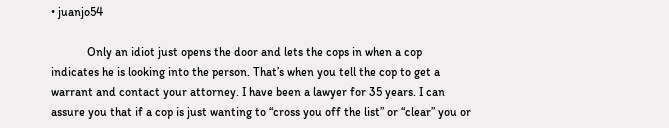• juanjo54

            Only an idiot just opens the door and lets the cops in when a cop indicates he is looking into the person. That’s when you tell the cop to get a warrant and contact your attorney. I have been a lawyer for 35 years. I can assure you that if a cop is just wanting to “cross you off the list” or “clear” you or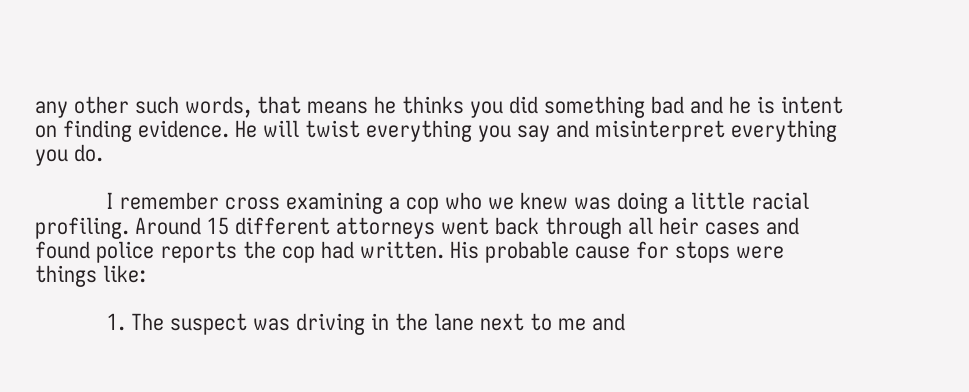any other such words, that means he thinks you did something bad and he is intent on finding evidence. He will twist everything you say and misinterpret everything you do.

            I remember cross examining a cop who we knew was doing a little racial profiling. Around 15 different attorneys went back through all heir cases and found police reports the cop had written. His probable cause for stops were things like:

            1. The suspect was driving in the lane next to me and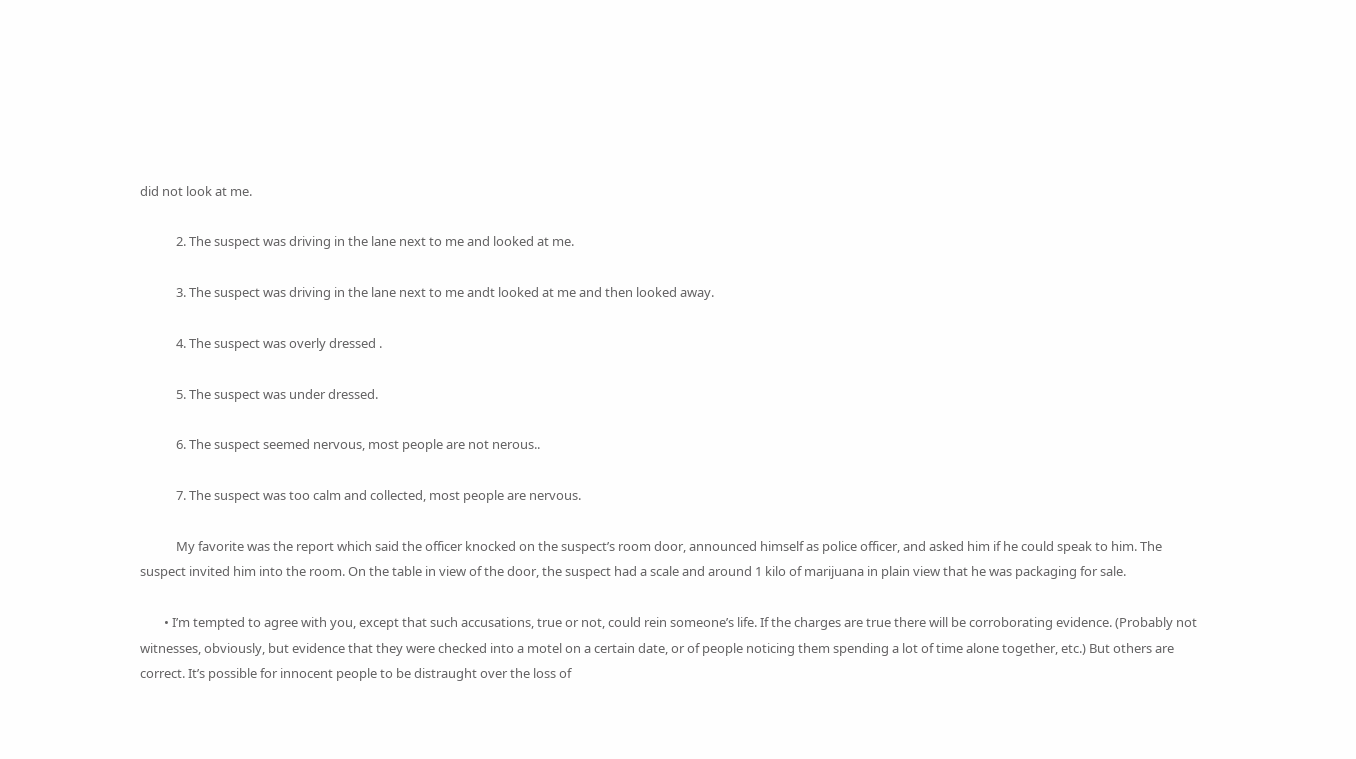did not look at me.

            2. The suspect was driving in the lane next to me and looked at me.

            3. The suspect was driving in the lane next to me andt looked at me and then looked away.

            4. The suspect was overly dressed .

            5. The suspect was under dressed.

            6. The suspect seemed nervous, most people are not nerous..

            7. The suspect was too calm and collected, most people are nervous.

            My favorite was the report which said the officer knocked on the suspect’s room door, announced himself as police officer, and asked him if he could speak to him. The suspect invited him into the room. On the table in view of the door, the suspect had a scale and around 1 kilo of marijuana in plain view that he was packaging for sale.

        • I’m tempted to agree with you, except that such accusations, true or not, could rein someone’s life. If the charges are true there will be corroborating evidence. (Probably not witnesses, obviously, but evidence that they were checked into a motel on a certain date, or of people noticing them spending a lot of time alone together, etc.) But others are correct. It’s possible for innocent people to be distraught over the loss of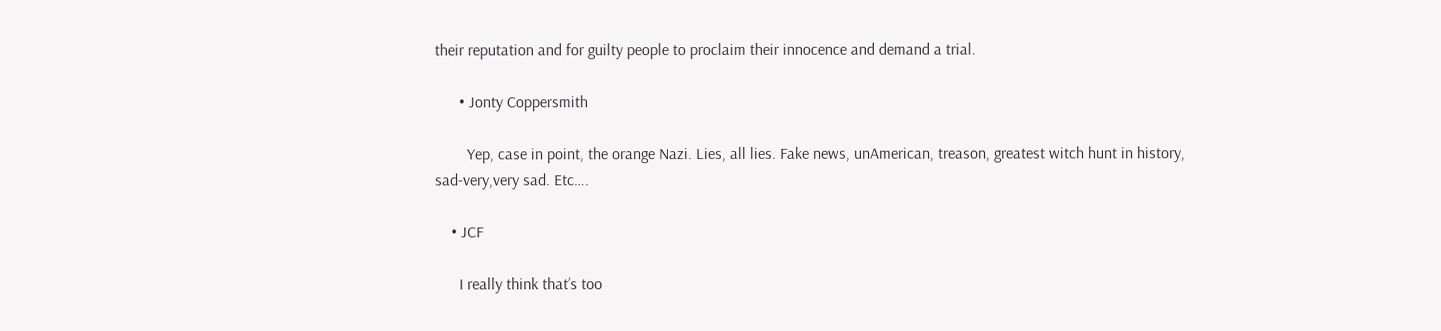their reputation and for guilty people to proclaim their innocence and demand a trial.

      • Jonty Coppersmith

        Yep, case in point, the orange Nazi. Lies, all lies. Fake news, unAmerican, treason, greatest witch hunt in history, sad-very,very sad. Etc….

    • JCF

      I really think that’s too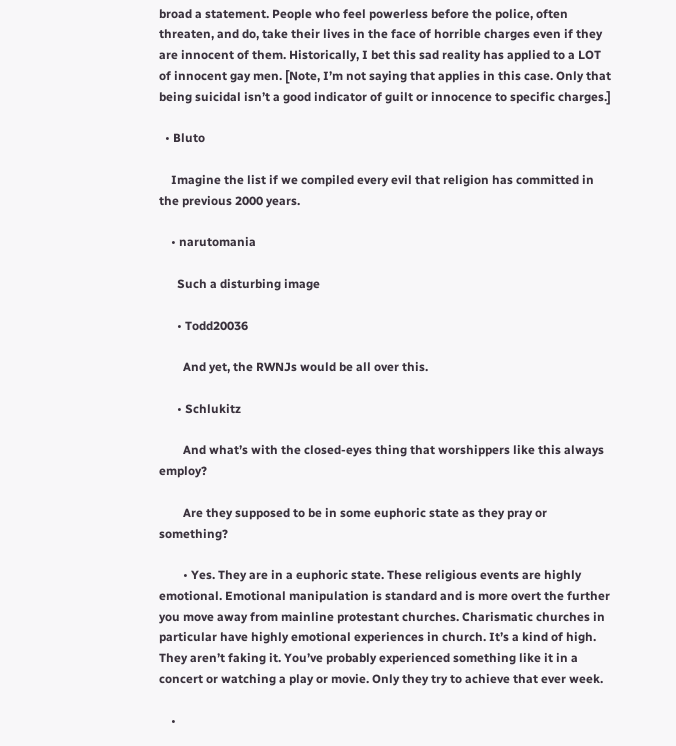broad a statement. People who feel powerless before the police, often threaten, and do, take their lives in the face of horrible charges even if they are innocent of them. Historically, I bet this sad reality has applied to a LOT of innocent gay men. [Note, I’m not saying that applies in this case. Only that being suicidal isn’t a good indicator of guilt or innocence to specific charges.]

  • Bluto

    Imagine the list if we compiled every evil that religion has committed in the previous 2000 years.

    • narutomania

      Such a disturbing image

      • Todd20036

        And yet, the RWNJs would be all over this.

      • Schlukitz

        And what’s with the closed-eyes thing that worshippers like this always employ?

        Are they supposed to be in some euphoric state as they pray or something?

        • Yes. They are in a euphoric state. These religious events are highly emotional. Emotional manipulation is standard and is more overt the further you move away from mainline protestant churches. Charismatic churches in particular have highly emotional experiences in church. It’s a kind of high. They aren’t faking it. You’ve probably experienced something like it in a concert or watching a play or movie. Only they try to achieve that ever week.

    •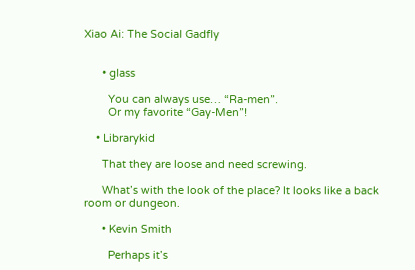Xiao Ai: The Social Gadfly


      • glass

        You can always use… “Ra-men”.
        Or my favorite “Gay-Men”!

    • Librarykid

      That they are loose and need screwing.

      What’s with the look of the place? It looks like a back room or dungeon.

      • Kevin Smith

        Perhaps it’s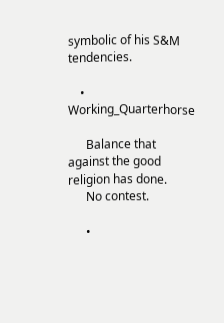symbolic of his S&M tendencies.

    • Working_Quarterhorse

      Balance that against the good religion has done.
      No contest.

      •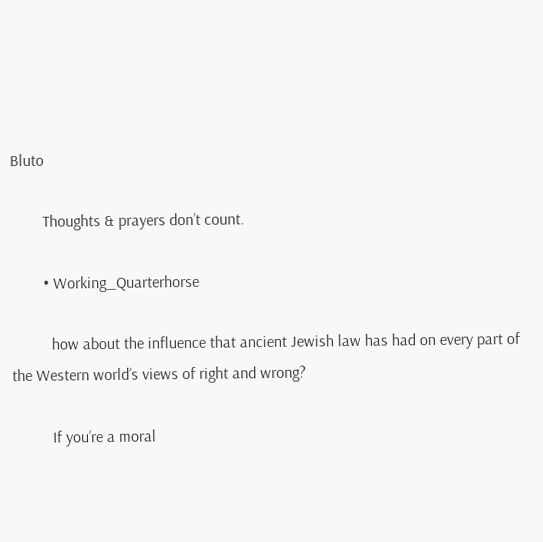Bluto

        Thoughts & prayers don’t count.

        • Working_Quarterhorse

          how about the influence that ancient Jewish law has had on every part of the Western world’s views of right and wrong?

          If you’re a moral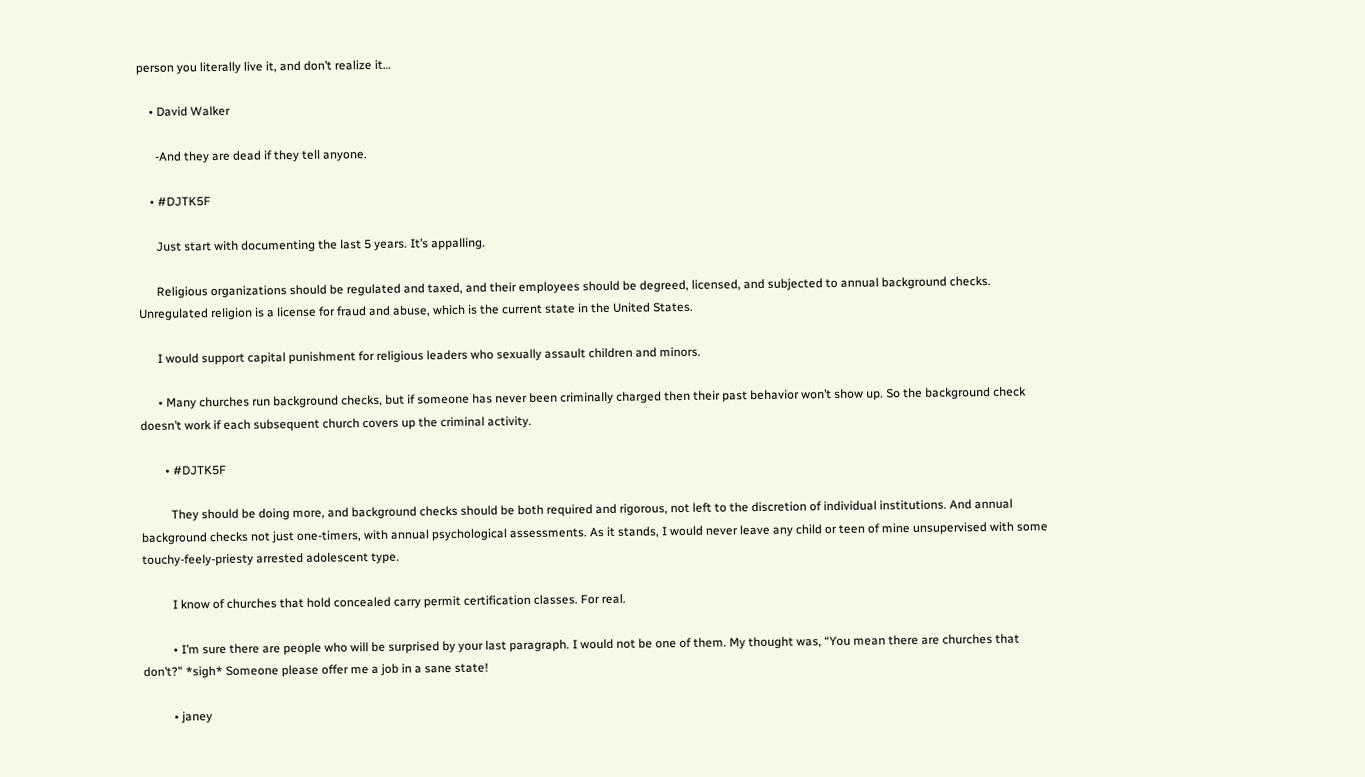person you literally live it, and don’t realize it…

    • David Walker

      -And they are dead if they tell anyone.

    • #DJTK5F

      Just start with documenting the last 5 years. It’s appalling.

      Religious organizations should be regulated and taxed, and their employees should be degreed, licensed, and subjected to annual background checks. Unregulated religion is a license for fraud and abuse, which is the current state in the United States.

      I would support capital punishment for religious leaders who sexually assault children and minors.

      • Many churches run background checks, but if someone has never been criminally charged then their past behavior won’t show up. So the background check doesn’t work if each subsequent church covers up the criminal activity.

        • #DJTK5F

          They should be doing more, and background checks should be both required and rigorous, not left to the discretion of individual institutions. And annual background checks not just one-timers, with annual psychological assessments. As it stands, I would never leave any child or teen of mine unsupervised with some touchy-feely-priesty arrested adolescent type.

          I know of churches that hold concealed carry permit certification classes. For real.

          • I’m sure there are people who will be surprised by your last paragraph. I would not be one of them. My thought was, “You mean there are churches that don’t?” *sigh* Someone please offer me a job in a sane state!

          • janey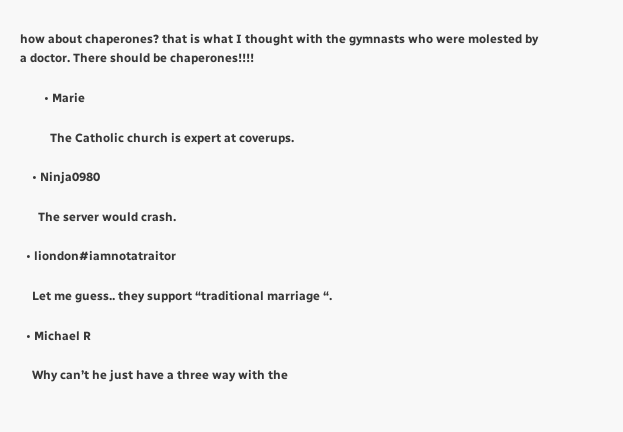how about chaperones? that is what I thought with the gymnasts who were molested by a doctor. There should be chaperones!!!!

        • Marie

          The Catholic church is expert at coverups.

    • Ninja0980

      The server would crash.

  • liondon#iamnotatraitor

    Let me guess.. they support “traditional marriage “.

  • Michael R

    Why can’t he just have a three way with the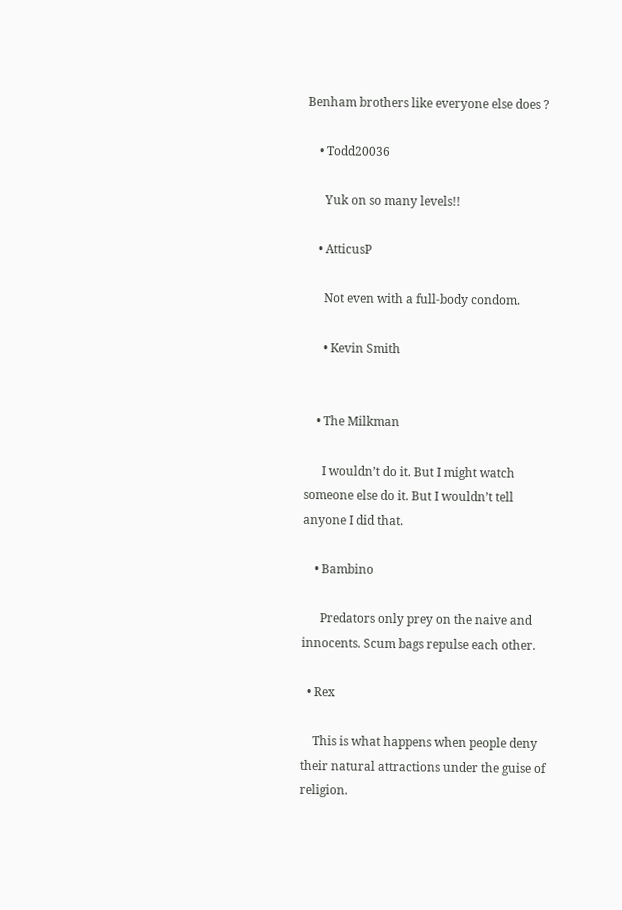Benham brothers like everyone else does ?

    • Todd20036

      Yuk on so many levels!!

    • AtticusP

      Not even with a full-body condom.

      • Kevin Smith


    • The Milkman

      I wouldn’t do it. But I might watch someone else do it. But I wouldn’t tell anyone I did that.

    • Bambino

      Predators only prey on the naive and innocents. Scum bags repulse each other.

  • Rex

    This is what happens when people deny their natural attractions under the guise of religion.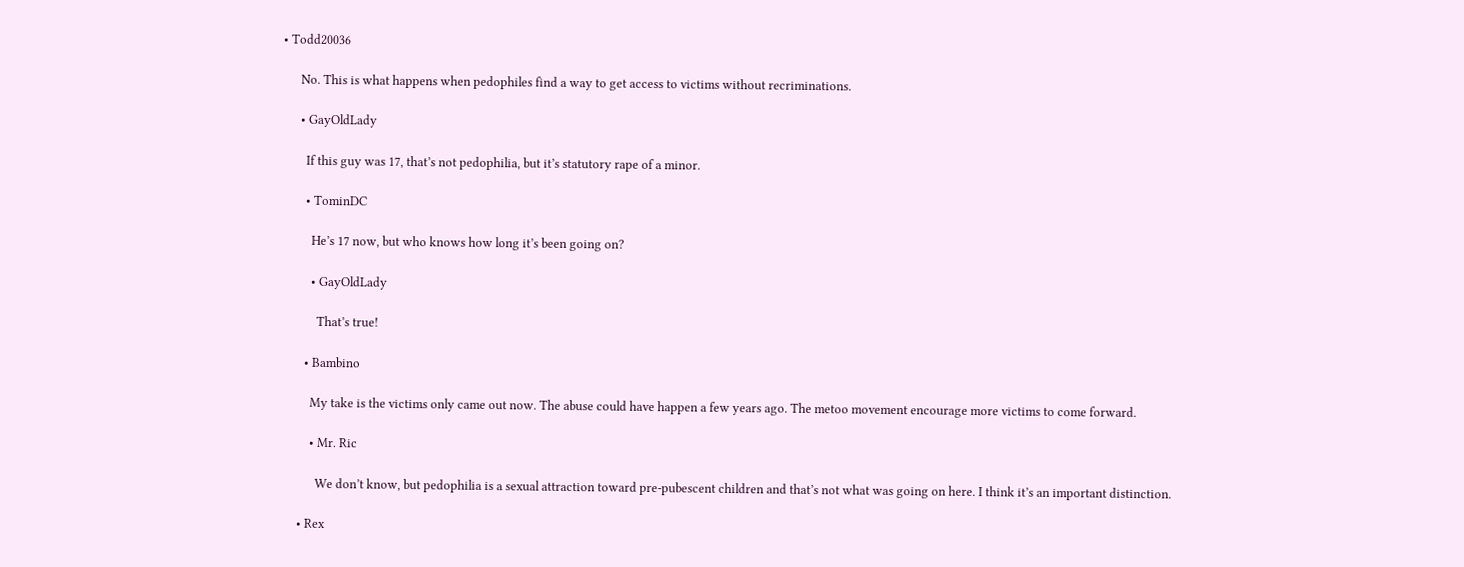• Todd20036

      No. This is what happens when pedophiles find a way to get access to victims without recriminations.

      • GayOldLady

        If this guy was 17, that’s not pedophilia, but it’s statutory rape of a minor.

        • TominDC

          He’s 17 now, but who knows how long it’s been going on?

          • GayOldLady

            That’s true!

        • Bambino

          My take is the victims only came out now. The abuse could have happen a few years ago. The metoo movement encourage more victims to come forward.

          • Mr. Ric

            We don’t know, but pedophilia is a sexual attraction toward pre-pubescent children and that’s not what was going on here. I think it’s an important distinction.

      • Rex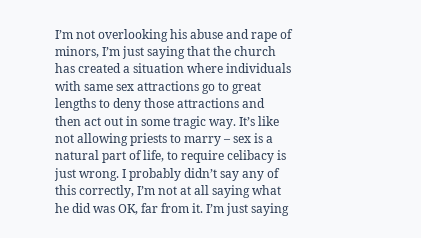I’m not overlooking his abuse and rape of minors, I’m just saying that the church has created a situation where individuals with same sex attractions go to great lengths to deny those attractions and then act out in some tragic way. It’s like not allowing priests to marry – sex is a natural part of life, to require celibacy is just wrong. I probably didn’t say any of this correctly, I’m not at all saying what he did was OK, far from it. I’m just saying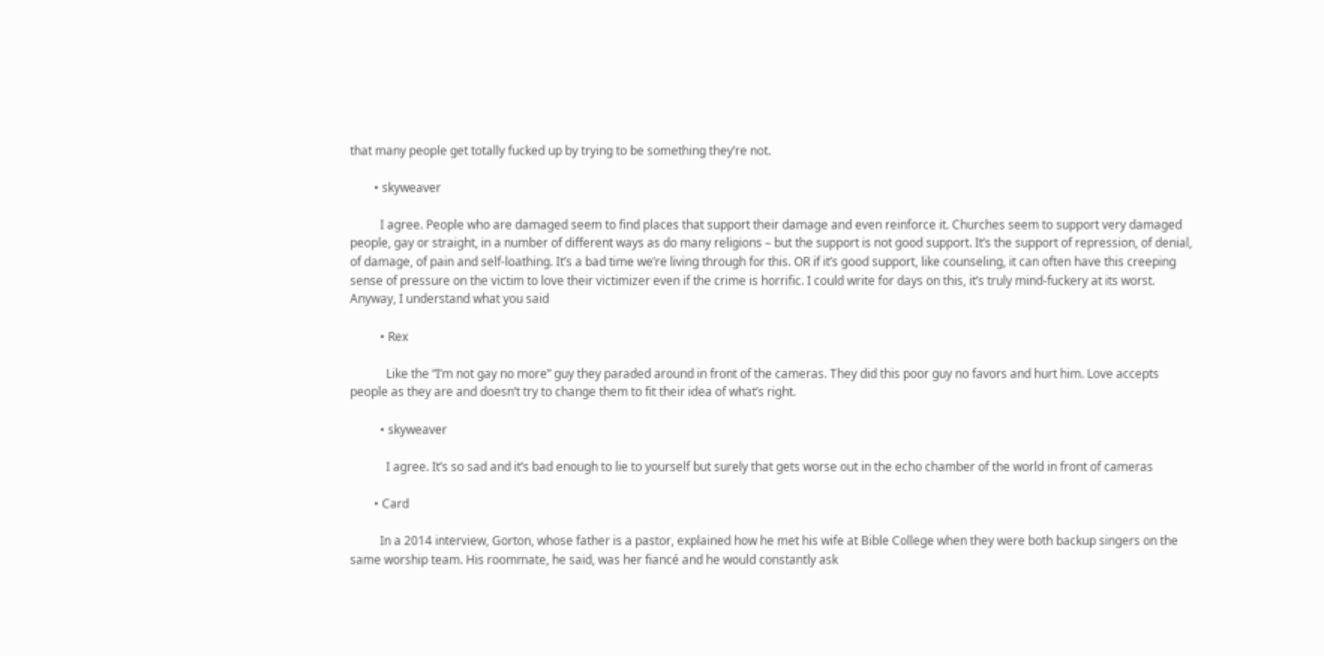that many people get totally fucked up by trying to be something they’re not.

        • skyweaver

          I agree. People who are damaged seem to find places that support their damage and even reinforce it. Churches seem to support very damaged people, gay or straight, in a number of different ways as do many religions – but the support is not good support. It’s the support of repression, of denial, of damage, of pain and self-loathing. It’s a bad time we’re living through for this. OR if it’s good support, like counseling, it can often have this creeping sense of pressure on the victim to love their victimizer even if the crime is horrific. I could write for days on this, it’s truly mind-fuckery at its worst. Anyway, I understand what you said

          • Rex

            Like the “I’m not gay no more” guy they paraded around in front of the cameras. They did this poor guy no favors and hurt him. Love accepts people as they are and doesn’t try to change them to fit their idea of what’s right.

          • skyweaver

            I agree. It’s so sad and it’s bad enough to lie to yourself but surely that gets worse out in the echo chamber of the world in front of cameras

        • Card

          In a 2014 interview, Gorton, whose father is a pastor, explained how he met his wife at Bible College when they were both backup singers on the same worship team. His roommate, he said, was her fiancé and he would constantly ask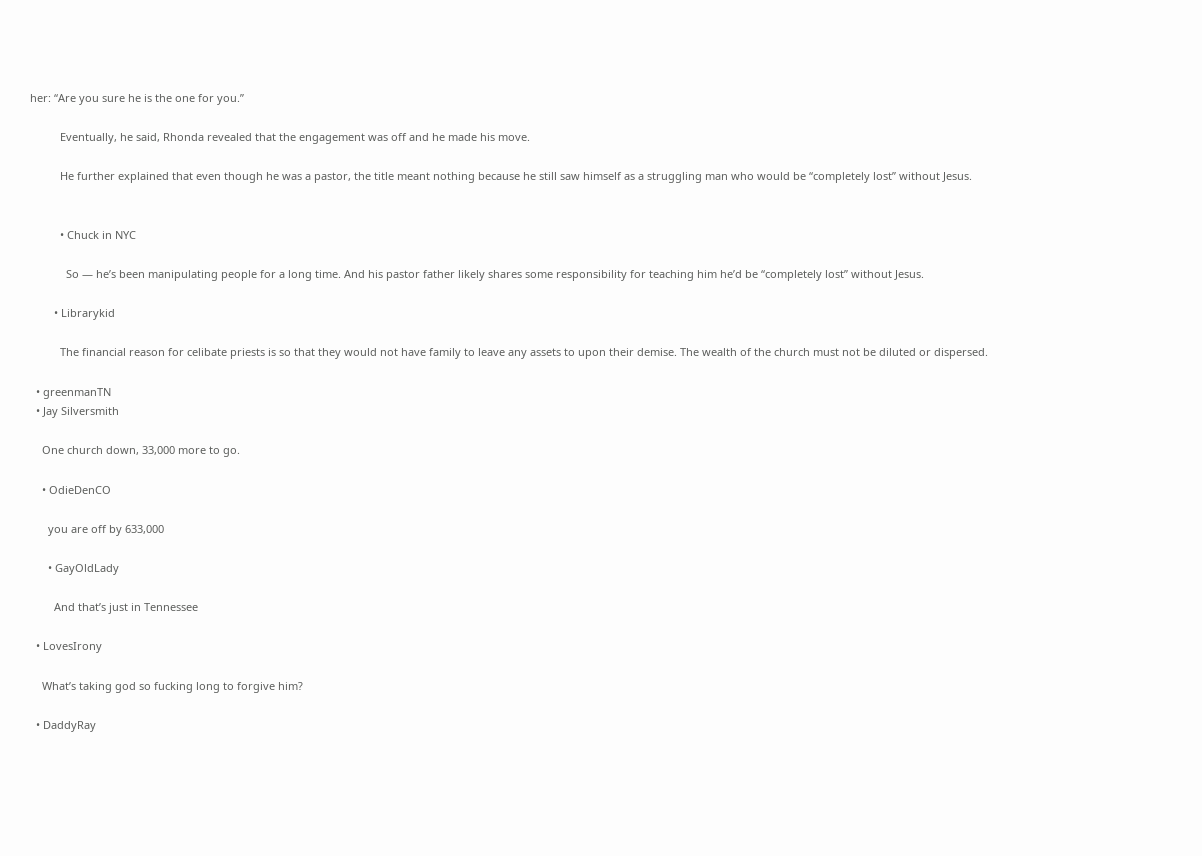her: “Are you sure he is the one for you.”

          Eventually, he said, Rhonda revealed that the engagement was off and he made his move.

          He further explained that even though he was a pastor, the title meant nothing because he still saw himself as a struggling man who would be “completely lost” without Jesus.


          • Chuck in NYC

            So — he’s been manipulating people for a long time. And his pastor father likely shares some responsibility for teaching him he’d be “completely lost” without Jesus.

        • Librarykid

          The financial reason for celibate priests is so that they would not have family to leave any assets to upon their demise. The wealth of the church must not be diluted or dispersed.

  • greenmanTN
  • Jay Silversmith

    One church down, 33,000 more to go.

    • OdieDenCO

      you are off by 633,000

      • GayOldLady

        And that’s just in Tennessee

  • LovesIrony

    What’s taking god so fucking long to forgive him?

  • DaddyRay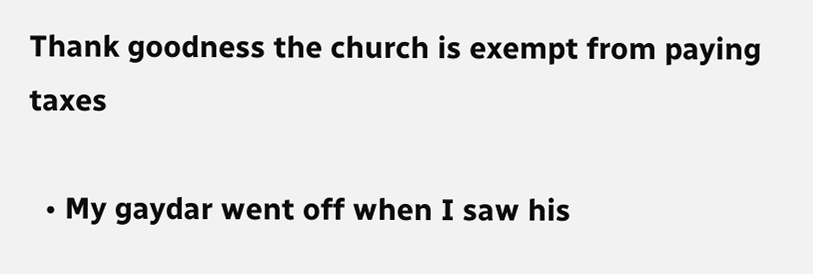Thank goodness the church is exempt from paying taxes

  • My gaydar went off when I saw his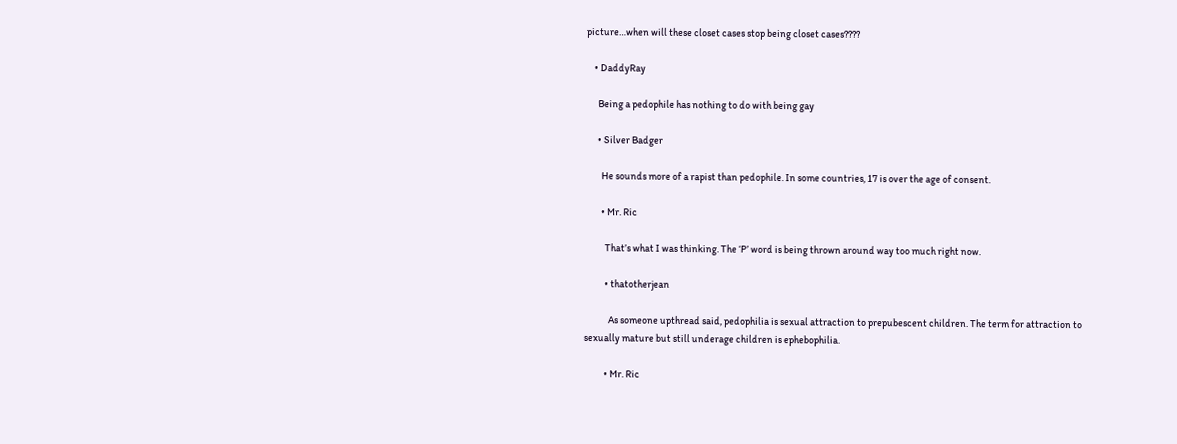picture…when will these closet cases stop being closet cases????

    • DaddyRay

      Being a pedophile has nothing to do with being gay

      • Silver Badger

        He sounds more of a rapist than pedophile. In some countries, 17 is over the age of consent.

        • Mr. Ric

          That’s what I was thinking. The ‘P’ word is being thrown around way too much right now.

          • thatotherjean

            As someone upthread said, pedophilia is sexual attraction to prepubescent children. The term for attraction to sexually mature but still underage children is ephebophilia.

          • Mr. Ric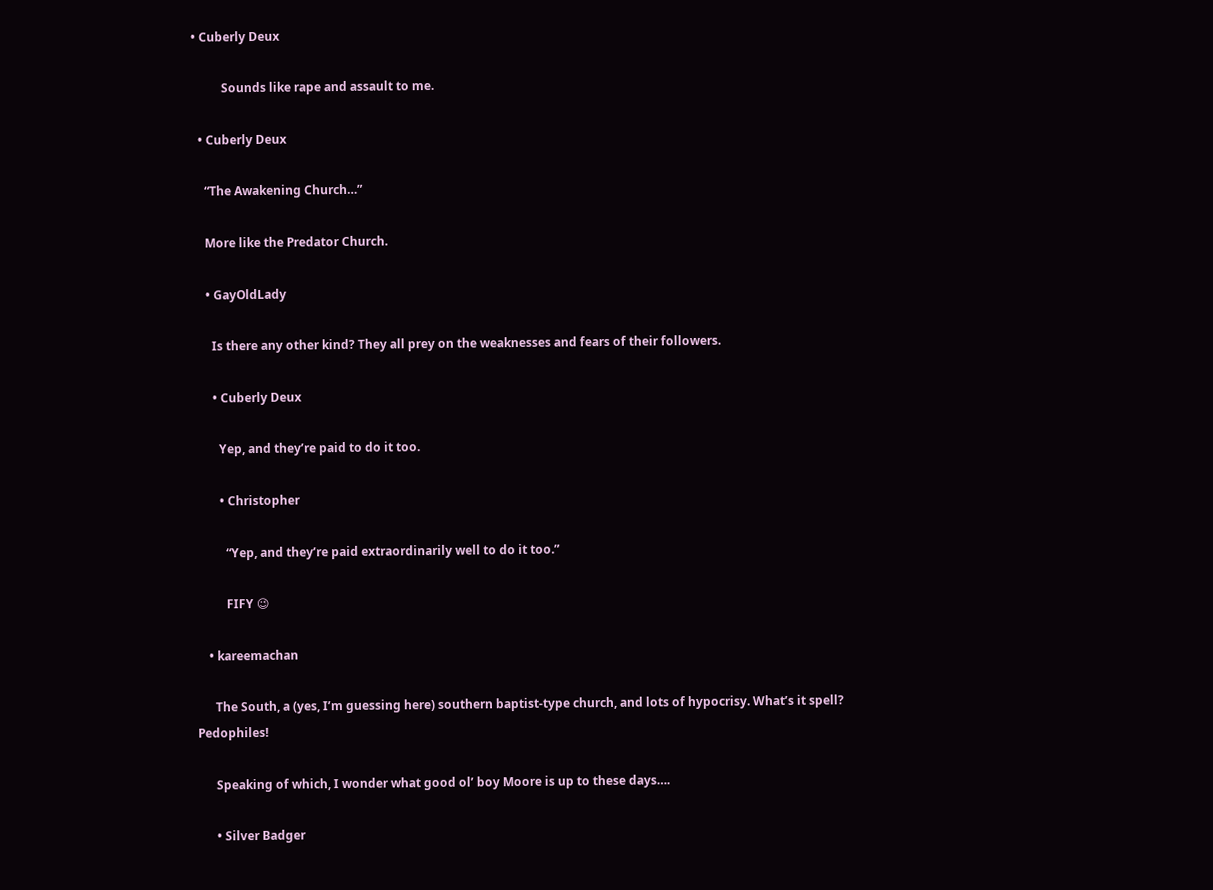• Cuberly Deux

          Sounds like rape and assault to me.

  • Cuberly Deux

    “The Awakening Church…”

    More like the Predator Church.

    • GayOldLady

      Is there any other kind? They all prey on the weaknesses and fears of their followers.

      • Cuberly Deux

        Yep, and they’re paid to do it too.

        • Christopher

          “Yep, and they’re paid extraordinarily well to do it too.”

          FIFY 😉

    • kareemachan

      The South, a (yes, I’m guessing here) southern baptist-type church, and lots of hypocrisy. What’s it spell? Pedophiles!

      Speaking of which, I wonder what good ol’ boy Moore is up to these days….

      • Silver Badger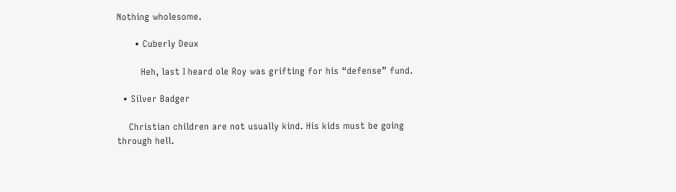Nothing wholesome.

      • Cuberly Deux

        Heh, last I heard ole Roy was grifting for his “defense” fund.

  • Silver Badger

    Christian children are not usually kind. His kids must be going through hell.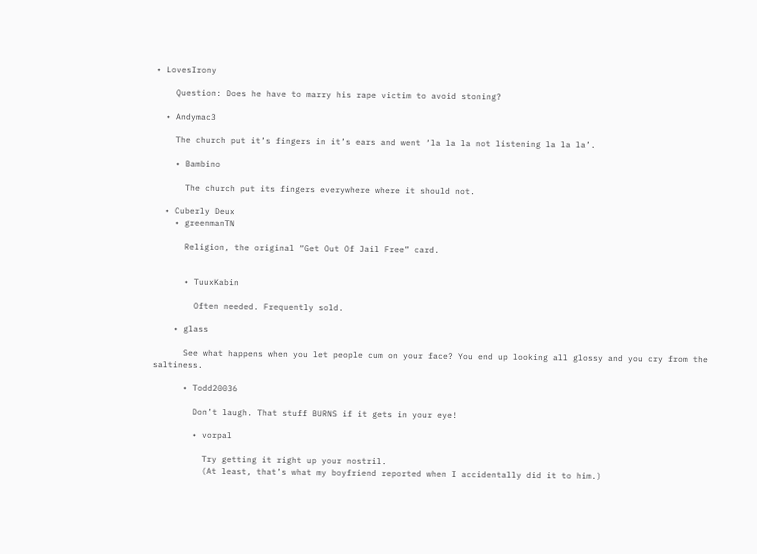• LovesIrony

    Question: Does he have to marry his rape victim to avoid stoning?

  • Andymac3

    The church put it’s fingers in it’s ears and went ‘la la la not listening la la la’.

    • Bambino

      The church put its fingers everywhere where it should not.

  • Cuberly Deux
    • greenmanTN

      Religion, the original “Get Out Of Jail Free” card.


      • TuuxKabin

        Often needed. Frequently sold.

    • glass

      See what happens when you let people cum on your face? You end up looking all glossy and you cry from the saltiness.

      • Todd20036

        Don’t laugh. That stuff BURNS if it gets in your eye!

        • vorpal

          Try getting it right up your nostril.
          (At least, that’s what my boyfriend reported when I accidentally did it to him.)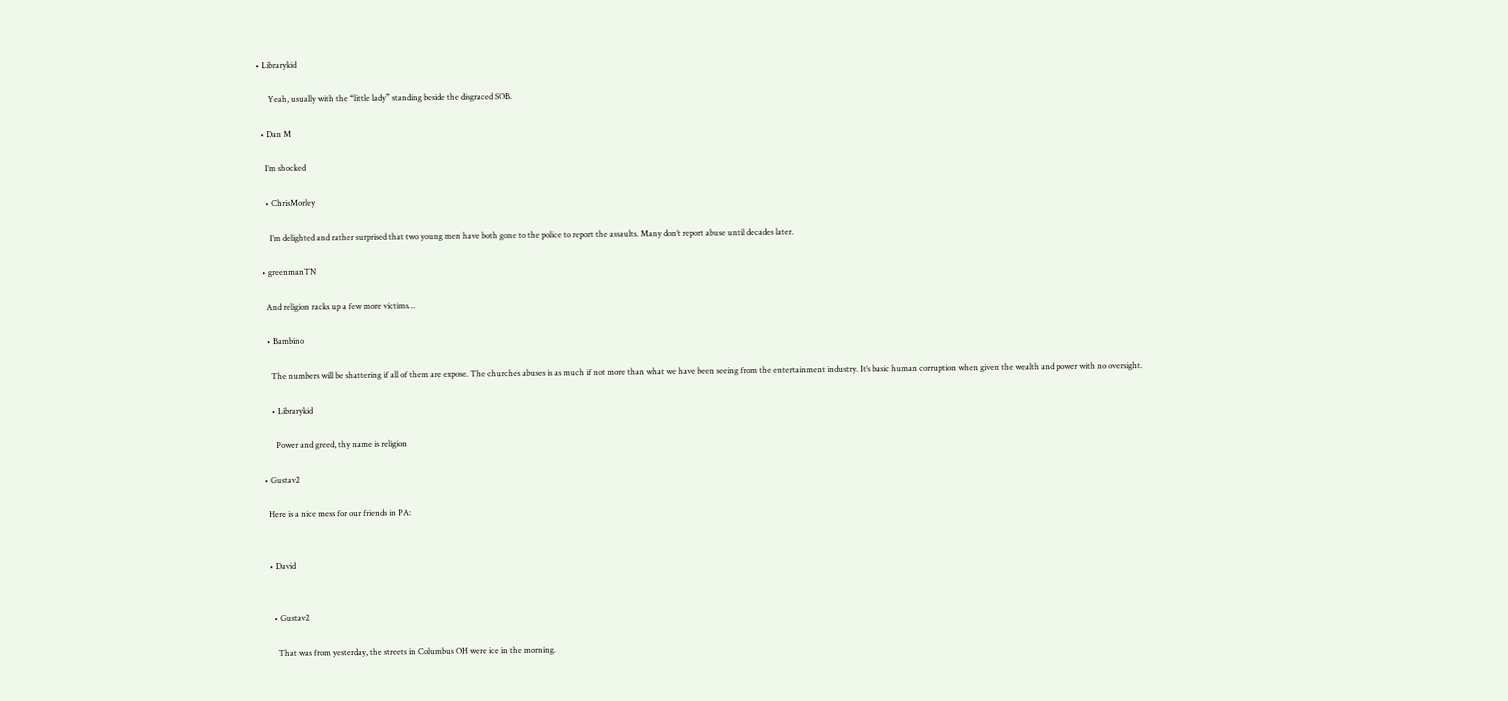• Librarykid

      Yeah, usually with the “little lady” standing beside the disgraced SOB.

  • Dan M

    I’m shocked

    • ChrisMorley

      I’m delighted and rather surprised that two young men have both gone to the police to report the assaults. Many don’t report abuse until decades later.

  • greenmanTN

    And religion racks up a few more victims…

    • Bambino

      The numbers will be shattering if all of them are expose. The churches abuses is as much if not more than what we have been seeing from the entertainment industry. It’s basic human corruption when given the wealth and power with no oversight.

      • Librarykid

        Power and greed, thy name is religion

  • Gustav2

    Here is a nice mess for our friends in PA:


    • David


      • Gustav2

        That was from yesterday, the streets in Columbus OH were ice in the morning.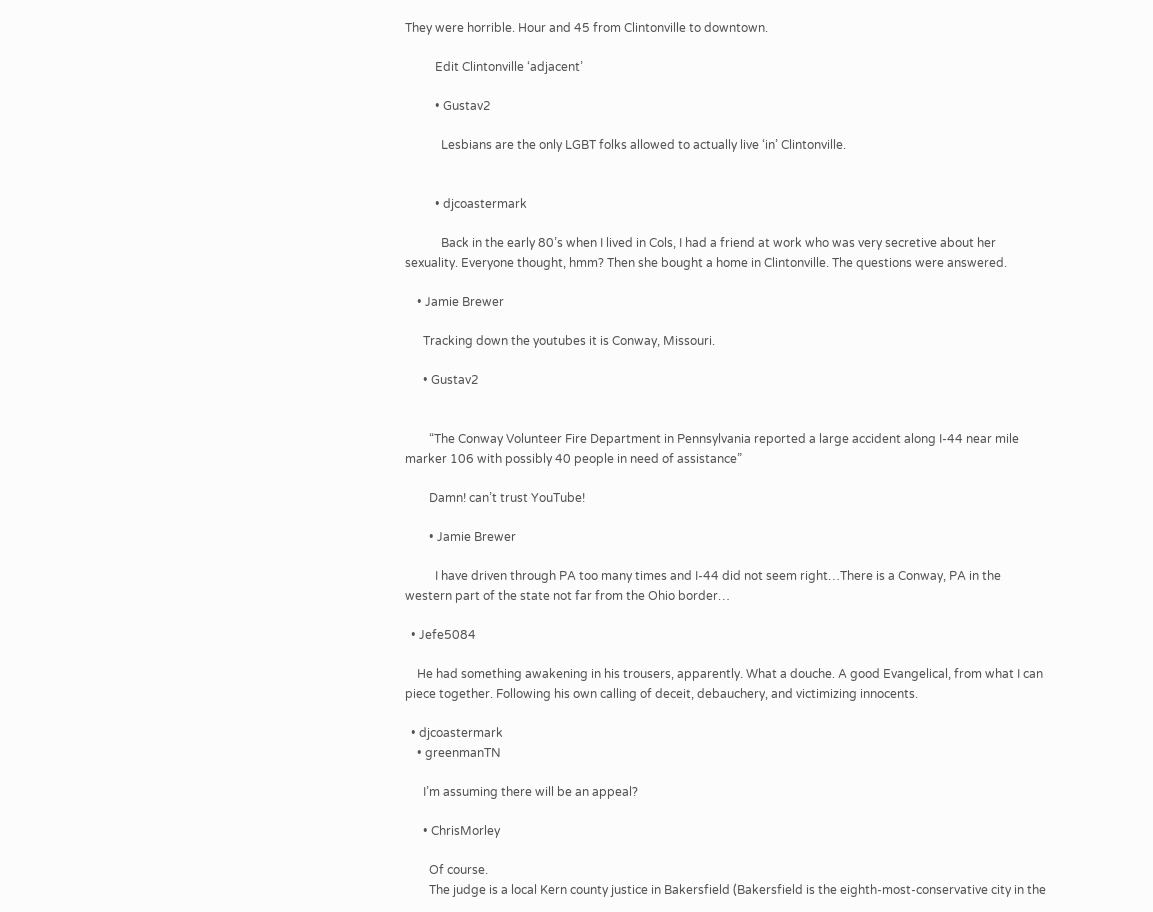They were horrible. Hour and 45 from Clintonville to downtown.

          Edit Clintonville ‘adjacent’

          • Gustav2

            Lesbians are the only LGBT folks allowed to actually live ‘in’ Clintonville.


          • djcoastermark

            Back in the early 80’s when I lived in Cols, I had a friend at work who was very secretive about her sexuality. Everyone thought, hmm? Then she bought a home in Clintonville. The questions were answered.

    • Jamie Brewer

      Tracking down the youtubes it is Conway, Missouri.

      • Gustav2


        “The Conway Volunteer Fire Department in Pennsylvania reported a large accident along I-44 near mile marker 106 with possibly 40 people in need of assistance”

        Damn! can’t trust YouTube!

        • Jamie Brewer

          I have driven through PA too many times and I-44 did not seem right…There is a Conway, PA in the western part of the state not far from the Ohio border…

  • Jefe5084

    He had something awakening in his trousers, apparently. What a douche. A good Evangelical, from what I can piece together. Following his own calling of deceit, debauchery, and victimizing innocents.

  • djcoastermark
    • greenmanTN

      I’m assuming there will be an appeal?

      • ChrisMorley

        Of course.
        The judge is a local Kern county justice in Bakersfield (Bakersfield is the eighth-most-conservative city in the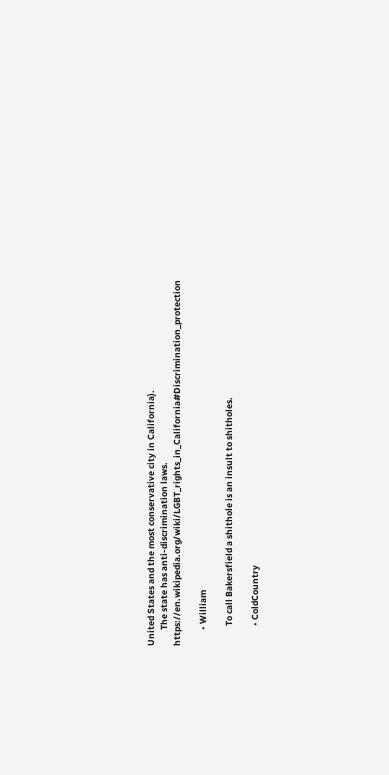United States and the most conservative city in California).
        The state has anti-discrimination laws. https://en.wikipedia.org/wiki/LGBT_rights_in_California#Discrimination_protection

        • William

          To call Bakersfield a shithole is an insult to shitholes.

          • ColdCountry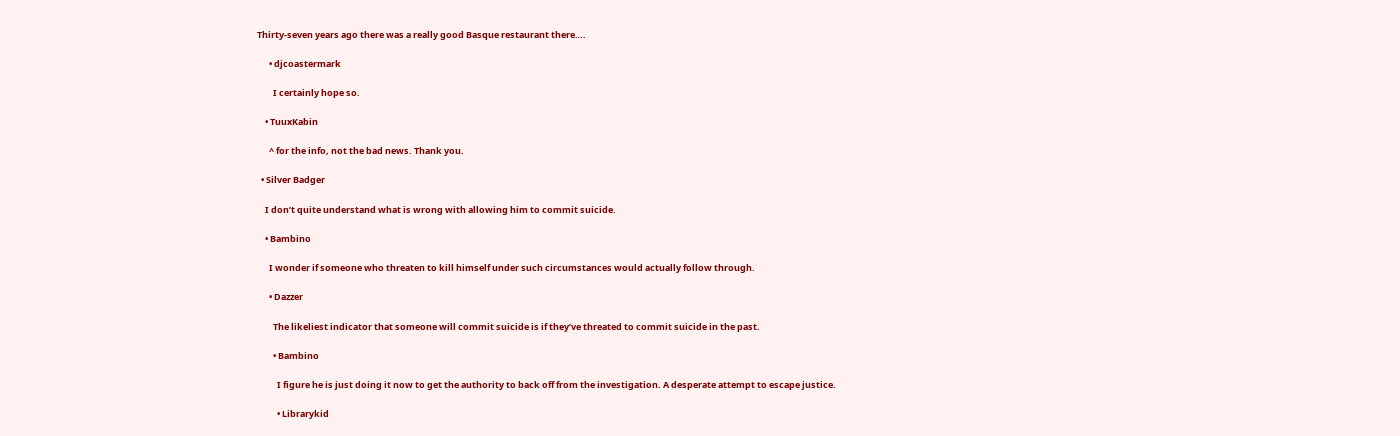Thirty-seven years ago there was a really good Basque restaurant there….

      • djcoastermark

        I certainly hope so.

    • TuuxKabin

      ^ for the info, not the bad news. Thank you.

  • Silver Badger

    I don’t quite understand what is wrong with allowing him to commit suicide.

    • Bambino

      I wonder if someone who threaten to kill himself under such circumstances would actually follow through.

      • Dazzer

        The likeliest indicator that someone will commit suicide is if they’ve threated to commit suicide in the past.

        • Bambino

          I figure he is just doing it now to get the authority to back off from the investigation. A desperate attempt to escape justice.

          • Librarykid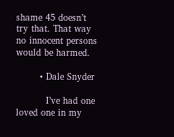shame 45 doesn’t try that. That way no innocent persons would be harmed.

        • Dale Snyder

          I’ve had one loved one in my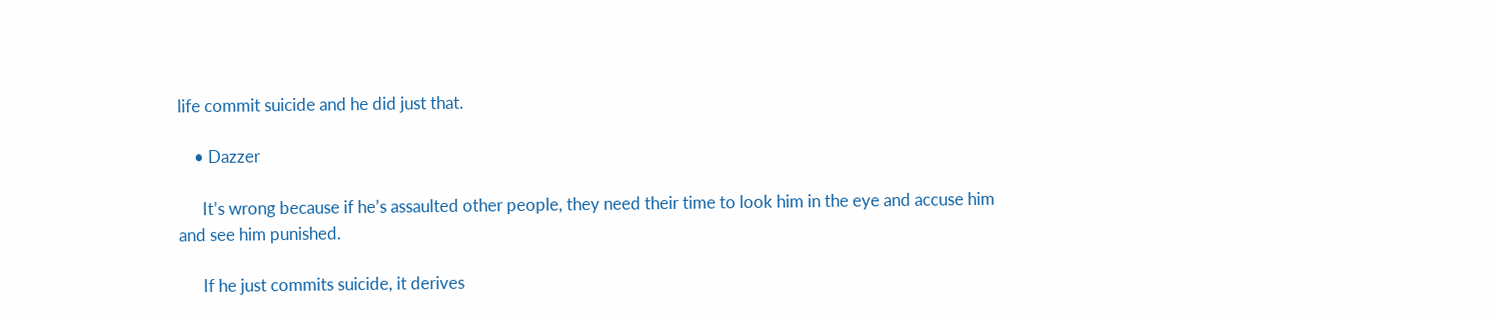life commit suicide and he did just that.

    • Dazzer

      It’s wrong because if he’s assaulted other people, they need their time to look him in the eye and accuse him and see him punished.

      If he just commits suicide, it derives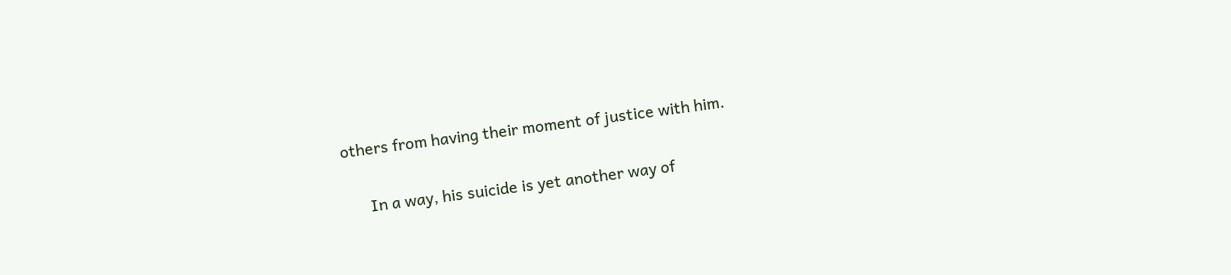others from having their moment of justice with him.

      In a way, his suicide is yet another way of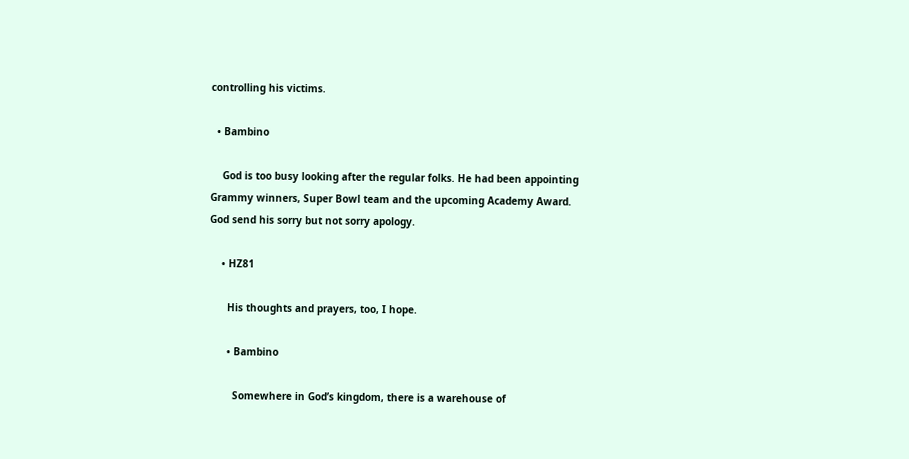controlling his victims.

  • Bambino

    God is too busy looking after the regular folks. He had been appointing Grammy winners, Super Bowl team and the upcoming Academy Award. God send his sorry but not sorry apology.

    • HZ81

      His thoughts and prayers, too, I hope.

      • Bambino

        Somewhere in God’s kingdom, there is a warehouse of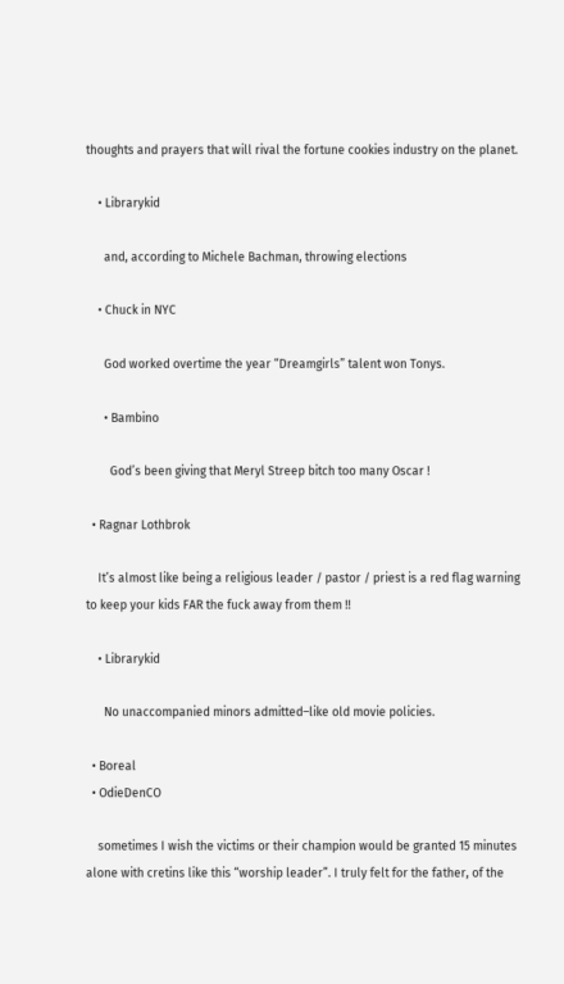thoughts and prayers that will rival the fortune cookies industry on the planet.

    • Librarykid

      and, according to Michele Bachman, throwing elections

    • Chuck in NYC

      God worked overtime the year “Dreamgirls” talent won Tonys.

      • Bambino

        God’s been giving that Meryl Streep bitch too many Oscar !

  • Ragnar Lothbrok

    It’s almost like being a religious leader / pastor / priest is a red flag warning to keep your kids FAR the fuck away from them !!

    • Librarykid

      No unaccompanied minors admitted–like old movie policies.

  • Boreal
  • OdieDenCO

    sometimes I wish the victims or their champion would be granted 15 minutes alone with cretins like this “worship leader”. I truly felt for the father, of the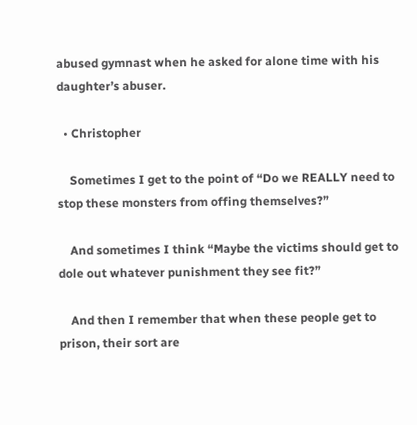abused gymnast when he asked for alone time with his daughter’s abuser.

  • Christopher

    Sometimes I get to the point of “Do we REALLY need to stop these monsters from offing themselves?”

    And sometimes I think “Maybe the victims should get to dole out whatever punishment they see fit?”

    And then I remember that when these people get to prison, their sort are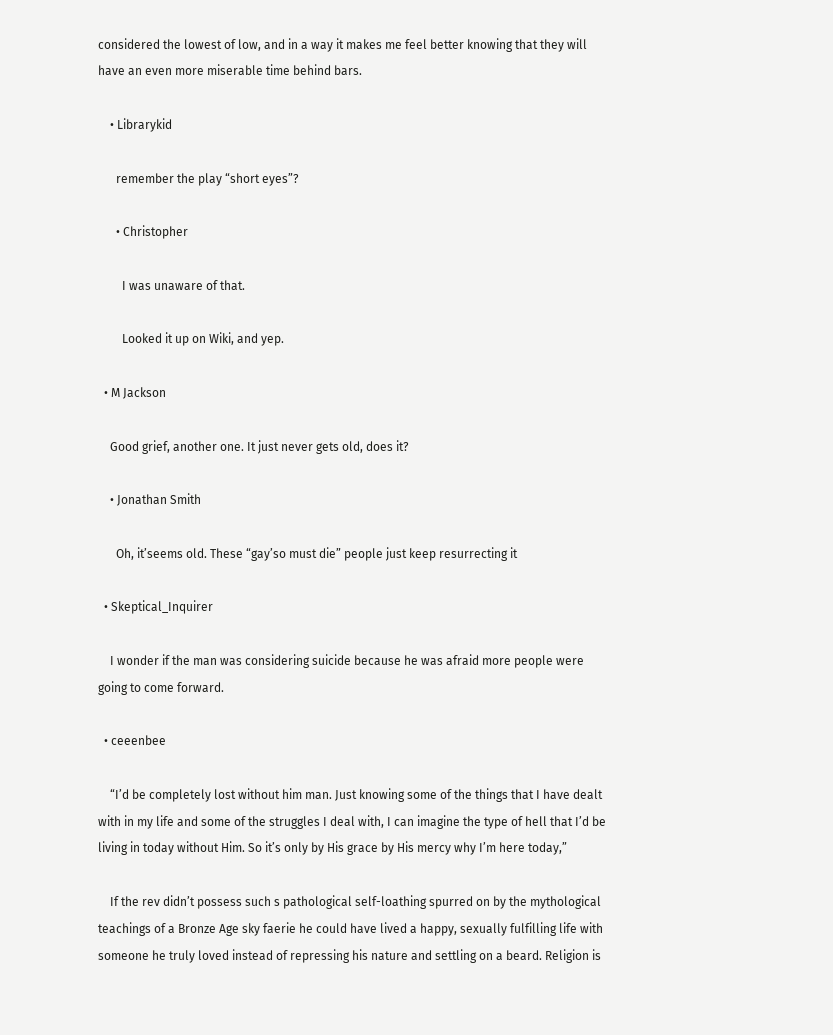considered the lowest of low, and in a way it makes me feel better knowing that they will have an even more miserable time behind bars.

    • Librarykid

      remember the play “short eyes”?

      • Christopher

        I was unaware of that.

        Looked it up on Wiki, and yep.

  • M Jackson

    Good grief, another one. It just never gets old, does it?

    • Jonathan Smith

      Oh, it’seems old. These “gay’so must die” people just keep resurrecting it

  • Skeptical_Inquirer

    I wonder if the man was considering suicide because he was afraid more people were going to come forward.

  • ceeenbee

    “I’d be completely lost without him man. Just knowing some of the things that I have dealt with in my life and some of the struggles I deal with, I can imagine the type of hell that I’d be living in today without Him. So it’s only by His grace by His mercy why I’m here today,”

    If the rev didn’t possess such s pathological self-loathing spurred on by the mythological teachings of a Bronze Age sky faerie he could have lived a happy, sexually fulfilling life with someone he truly loved instead of repressing his nature and settling on a beard. Religion is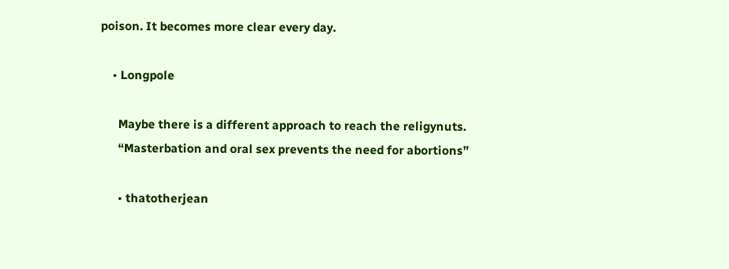poison. It becomes more clear every day.

    • Longpole

      Maybe there is a different approach to reach the religynuts.
      “Masterbation and oral sex prevents the need for abortions”

      • thatotherjean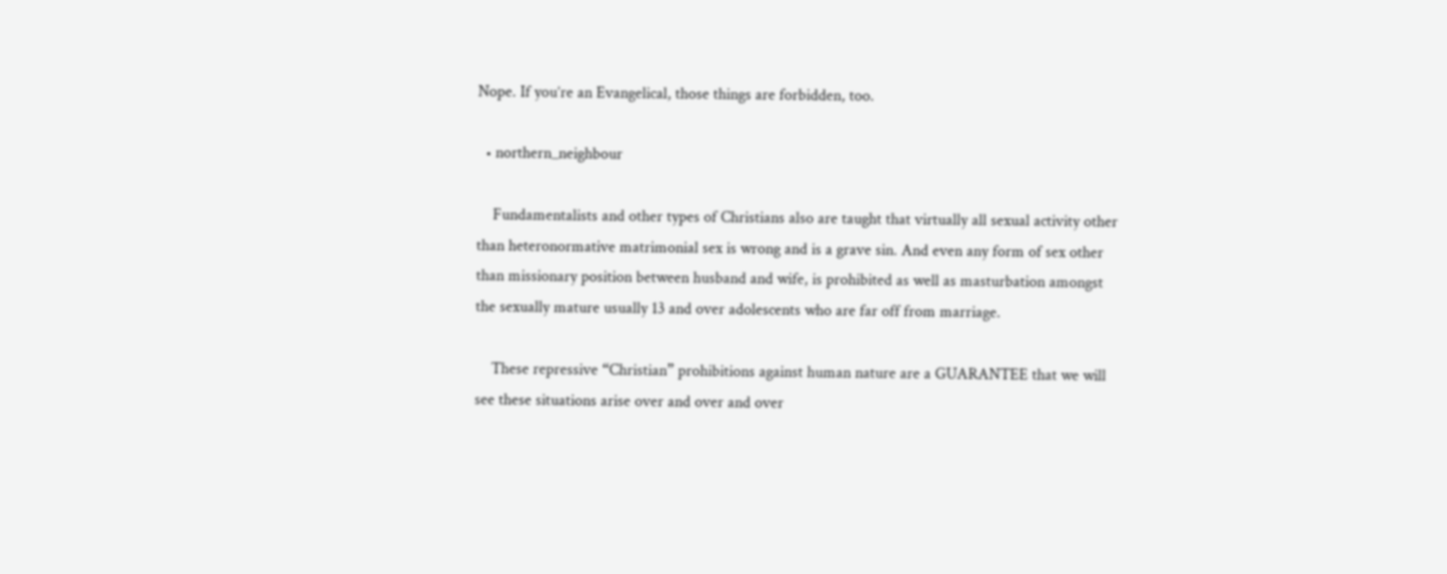Nope. If you’re an Evangelical, those things are forbidden, too.

  • northern_neighbour

    Fundamentalists and other types of Christians also are taught that virtually all sexual activity other than heteronormative matrimonial sex is wrong and is a grave sin. And even any form of sex other than missionary position between husband and wife, is prohibited as well as masturbation amongst the sexually mature usually 13 and over adolescents who are far off from marriage.

    These repressive “Christian” prohibitions against human nature are a GUARANTEE that we will see these situations arise over and over and over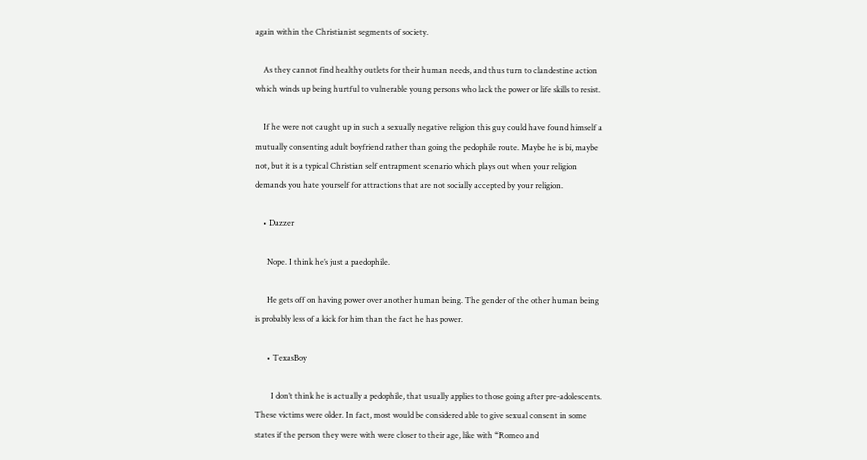again within the Christianist segments of society.

    As they cannot find healthy outlets for their human needs, and thus turn to clandestine action which winds up being hurtful to vulnerable young persons who lack the power or life skills to resist.

    If he were not caught up in such a sexually negative religion this guy could have found himself a mutually consenting adult boyfriend rather than going the pedophile route. Maybe he is bi, maybe not, but it is a typical Christian self entrapment scenario which plays out when your religion demands you hate yourself for attractions that are not socially accepted by your religion.

    • Dazzer

      Nope. I think he’s just a paedophile.

      He gets off on having power over another human being. The gender of the other human being is probably less of a kick for him than the fact he has power.

      • TexasBoy

        I don’t think he is actually a pedophile, that usually applies to those going after pre-adolescents. These victims were older. In fact, most would be considered able to give sexual consent in some states if the person they were with were closer to their age, like with “Romeo and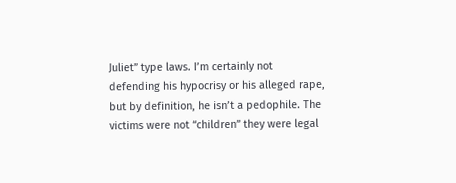Juliet” type laws. I’m certainly not defending his hypocrisy or his alleged rape, but by definition, he isn’t a pedophile. The victims were not “children” they were legal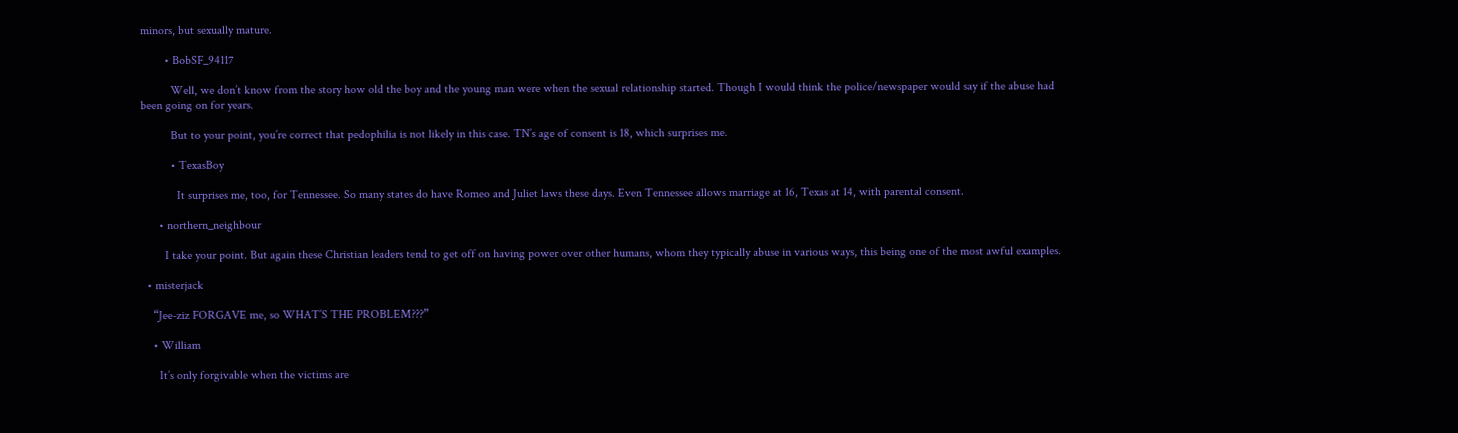minors, but sexually mature.

        • BobSF_94117

          Well, we don’t know from the story how old the boy and the young man were when the sexual relationship started. Though I would think the police/newspaper would say if the abuse had been going on for years.

          But to your point, you’re correct that pedophilia is not likely in this case. TN’s age of consent is 18, which surprises me.

          • TexasBoy

            It surprises me, too, for Tennessee. So many states do have Romeo and Juliet laws these days. Even Tennessee allows marriage at 16, Texas at 14, with parental consent.

      • northern_neighbour

        I take your point. But again these Christian leaders tend to get off on having power over other humans, whom they typically abuse in various ways, this being one of the most awful examples.

  • misterjack

    “Jee-ziz FORGAVE me, so WHAT’S THE PROBLEM???”

    • William

      It’s only forgivable when the victims are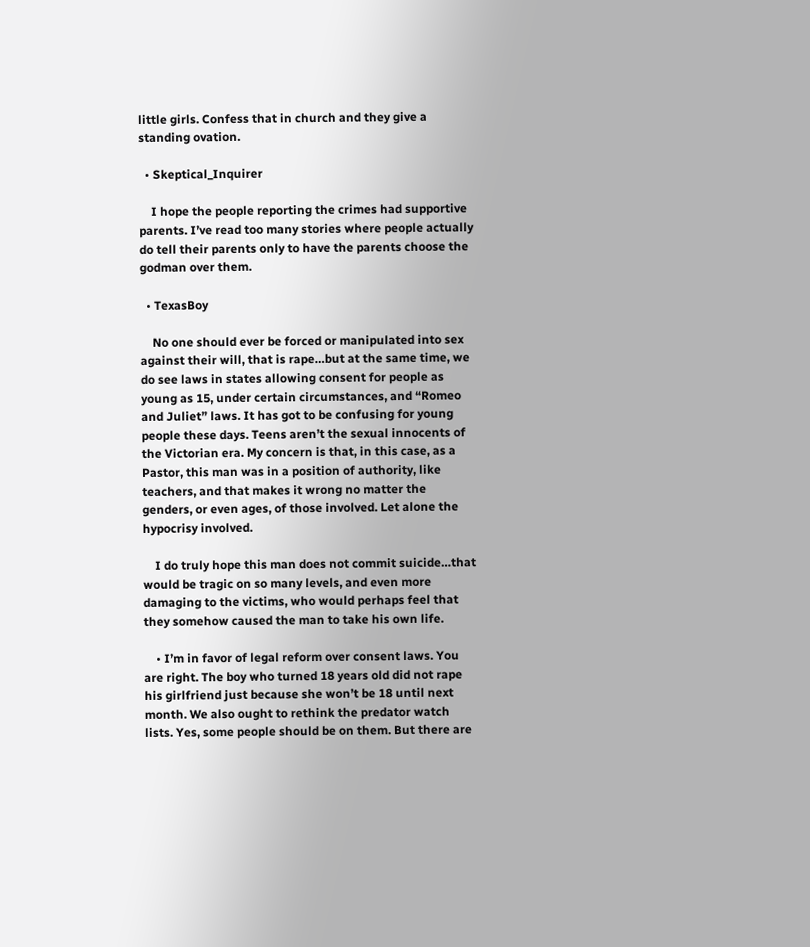little girls. Confess that in church and they give a standing ovation.

  • Skeptical_Inquirer

    I hope the people reporting the crimes had supportive parents. I’ve read too many stories where people actually do tell their parents only to have the parents choose the godman over them.

  • TexasBoy

    No one should ever be forced or manipulated into sex against their will, that is rape…but at the same time, we do see laws in states allowing consent for people as young as 15, under certain circumstances, and “Romeo and Juliet” laws. It has got to be confusing for young people these days. Teens aren’t the sexual innocents of the Victorian era. My concern is that, in this case, as a Pastor, this man was in a position of authority, like teachers, and that makes it wrong no matter the genders, or even ages, of those involved. Let alone the hypocrisy involved.

    I do truly hope this man does not commit suicide…that would be tragic on so many levels, and even more damaging to the victims, who would perhaps feel that they somehow caused the man to take his own life.

    • I’m in favor of legal reform over consent laws. You are right. The boy who turned 18 years old did not rape his girlfriend just because she won’t be 18 until next month. We also ought to rethink the predator watch lists. Yes, some people should be on them. But there are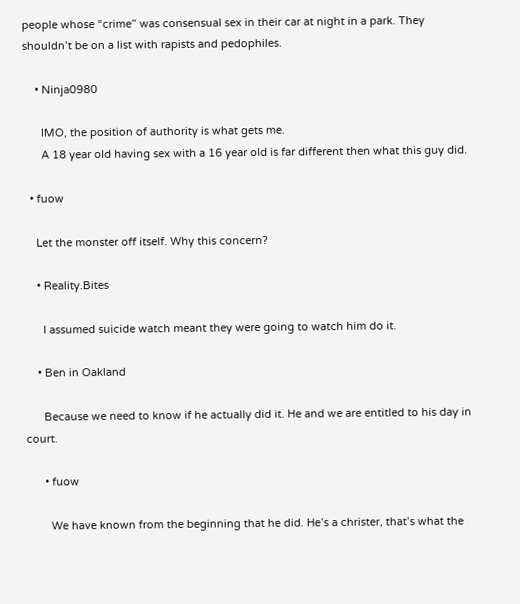people whose “crime” was consensual sex in their car at night in a park. They shouldn’t be on a list with rapists and pedophiles.

    • Ninja0980

      IMO, the position of authority is what gets me.
      A 18 year old having sex with a 16 year old is far different then what this guy did.

  • fuow

    Let the monster off itself. Why this concern?

    • Reality.Bites

      I assumed suicide watch meant they were going to watch him do it.

    • Ben in Oakland

      Because we need to know if he actually did it. He and we are entitled to his day in court.

      • fuow

        We have known from the beginning that he did. He’s a christer, that’s what the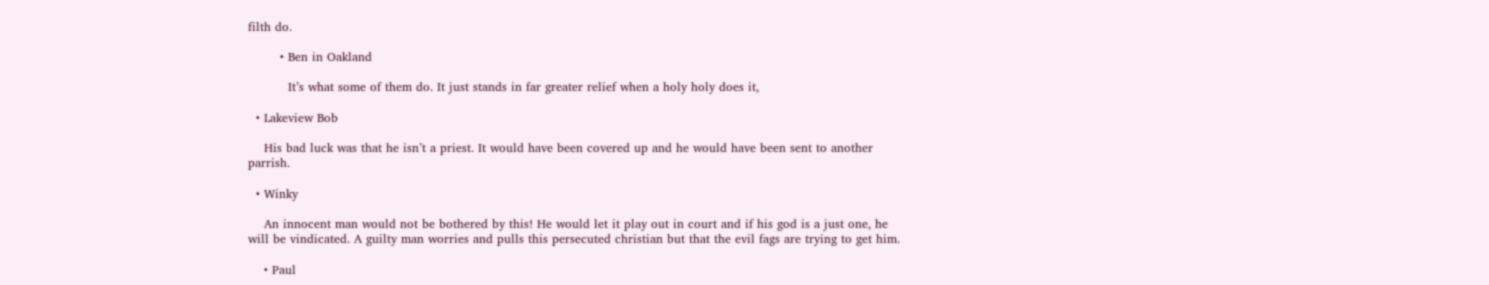filth do.

        • Ben in Oakland

          It’s what some of them do. It just stands in far greater relief when a holy holy does it,

  • Lakeview Bob

    His bad luck was that he isn’t a priest. It would have been covered up and he would have been sent to another parrish.

  • Winky

    An innocent man would not be bothered by this! He would let it play out in court and if his god is a just one, he will be vindicated. A guilty man worries and pulls this persecuted christian but that the evil fags are trying to get him.

    • Paul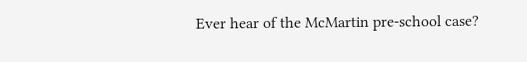Ever hear of the McMartin pre-school case?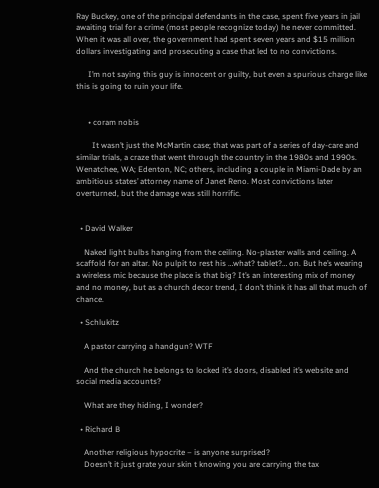Ray Buckey, one of the principal defendants in the case, spent five years in jail awaiting trial for a crime (most people recognize today) he never committed. When it was all over, the government had spent seven years and $15 million dollars investigating and prosecuting a case that led to no convictions.

      I’m not saying this guy is innocent or guilty, but even a spurious charge like this is going to ruin your life.


      • coram nobis

        It wasn’t just the McMartin case; that was part of a series of day-care and similar trials, a craze that went through the country in the 1980s and 1990s. Wenatchee, WA; Edenton, NC; others, including a couple in Miami-Dade by an ambitious states’ attorney name of Janet Reno. Most convictions later overturned, but the damage was still horrific.


  • David Walker

    Naked light bulbs hanging from the ceiling. No-plaster walls and ceiling. A scaffold for an altar. No pulpit to rest his …what? tablet?… on. But he’s wearing a wireless mic because the place is that big? It’s an interesting mix of money and no money, but as a church decor trend, I don’t think it has all that much of chance.

  • Schlukitz

    A pastor carrying a handgun? WTF

    And the church he belongs to locked it’s doors, disabled it’s website and social media accounts?

    What are they hiding, I wonder?

  • Richard B

    Another religious hypocrite – is anyone surprised?
    Doesn’t it just grate your skin t knowing you are carrying the tax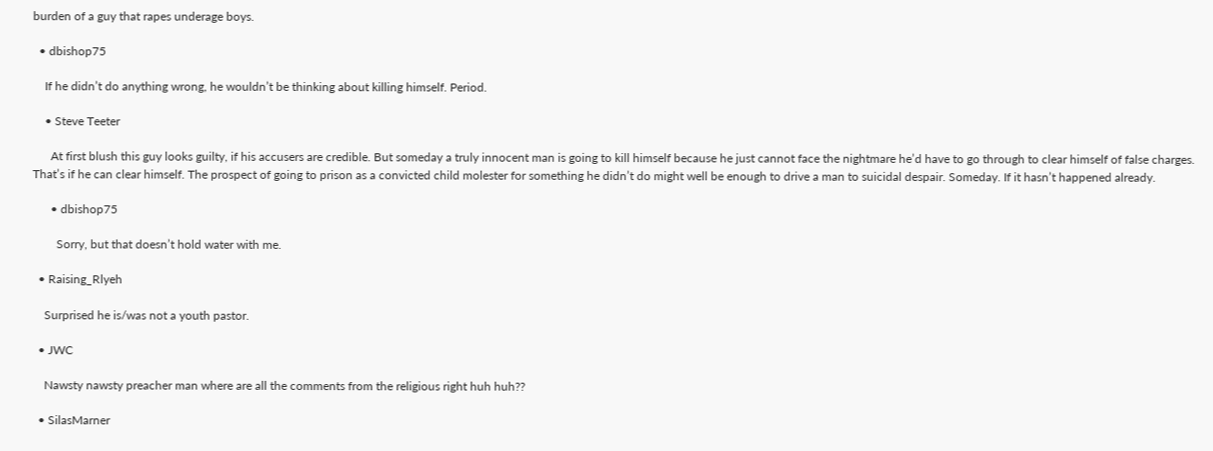burden of a guy that rapes underage boys.

  • dbishop75

    If he didn’t do anything wrong, he wouldn’t be thinking about killing himself. Period.

    • Steve Teeter

      At first blush this guy looks guilty, if his accusers are credible. But someday a truly innocent man is going to kill himself because he just cannot face the nightmare he’d have to go through to clear himself of false charges. That’s if he can clear himself. The prospect of going to prison as a convicted child molester for something he didn’t do might well be enough to drive a man to suicidal despair. Someday. If it hasn’t happened already.

      • dbishop75

        Sorry, but that doesn’t hold water with me.

  • Raising_Rlyeh

    Surprised he is/was not a youth pastor.

  • JWC

    Nawsty nawsty preacher man where are all the comments from the religious right huh huh??

  • SilasMarner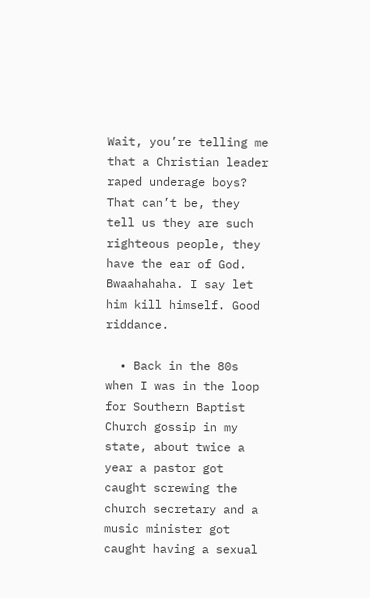Wait, you’re telling me that a Christian leader raped underage boys? That can’t be, they tell us they are such righteous people, they have the ear of God. Bwaahahaha. I say let him kill himself. Good riddance.

  • Back in the 80s when I was in the loop for Southern Baptist Church gossip in my state, about twice a year a pastor got caught screwing the church secretary and a music minister got caught having a sexual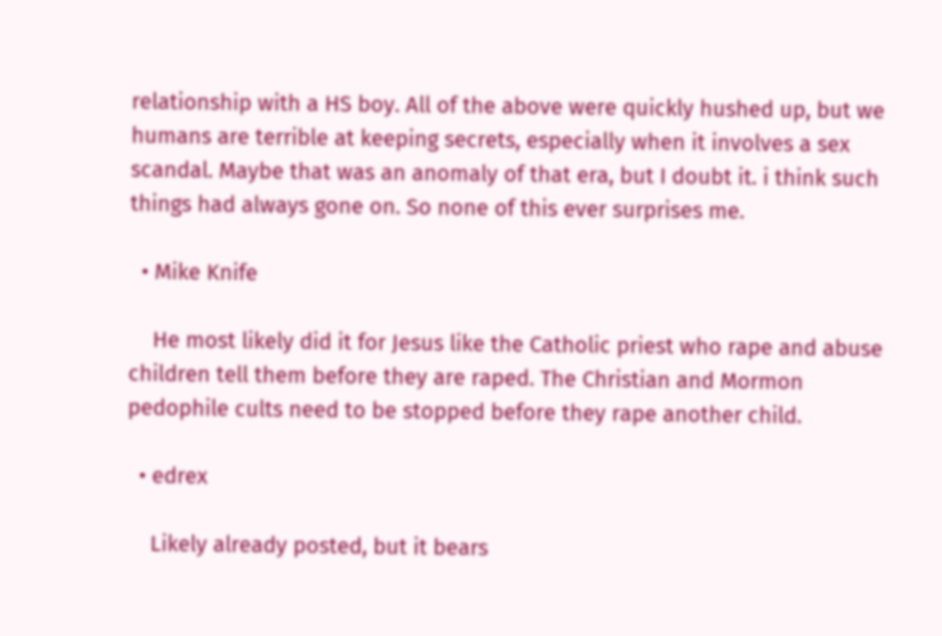relationship with a HS boy. All of the above were quickly hushed up, but we humans are terrible at keeping secrets, especially when it involves a sex scandal. Maybe that was an anomaly of that era, but I doubt it. i think such things had always gone on. So none of this ever surprises me.

  • Mike Knife

    He most likely did it for Jesus like the Catholic priest who rape and abuse children tell them before they are raped. The Christian and Mormon pedophile cults need to be stopped before they rape another child.

  • edrex

    Likely already posted, but it bears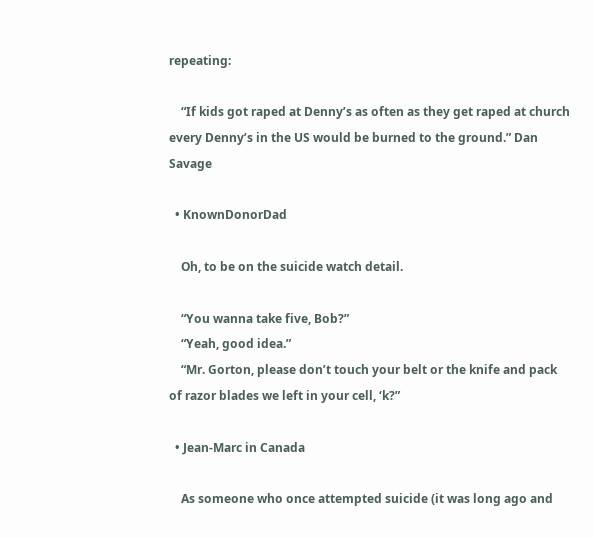repeating:

    “If kids got raped at Denny’s as often as they get raped at church every Denny’s in the US would be burned to the ground.” Dan Savage

  • KnownDonorDad

    Oh, to be on the suicide watch detail.

    “You wanna take five, Bob?”
    “Yeah, good idea.”
    “Mr. Gorton, please don’t touch your belt or the knife and pack of razor blades we left in your cell, ‘k?”

  • Jean-Marc in Canada

    As someone who once attempted suicide (it was long ago and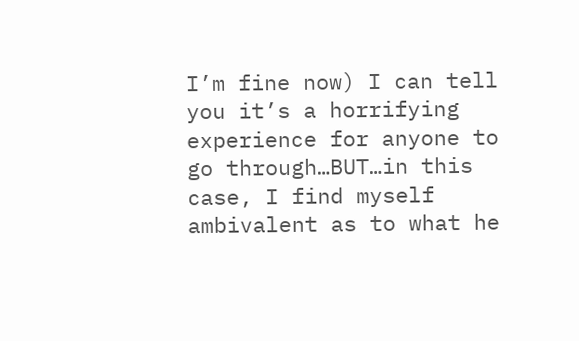I’m fine now) I can tell you it’s a horrifying experience for anyone to go through…BUT…in this case, I find myself ambivalent as to what he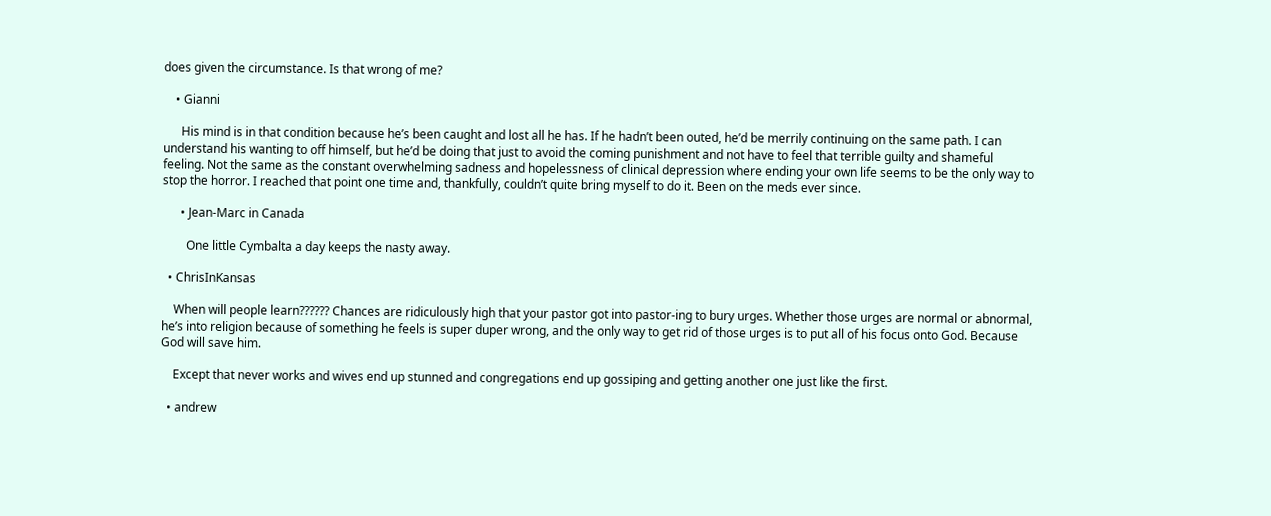does given the circumstance. Is that wrong of me?

    • Gianni

      His mind is in that condition because he’s been caught and lost all he has. If he hadn’t been outed, he’d be merrily continuing on the same path. I can understand his wanting to off himself, but he’d be doing that just to avoid the coming punishment and not have to feel that terrible guilty and shameful feeling. Not the same as the constant overwhelming sadness and hopelessness of clinical depression where ending your own life seems to be the only way to stop the horror. I reached that point one time and, thankfully, couldn’t quite bring myself to do it. Been on the meds ever since.

      • Jean-Marc in Canada

        One little Cymbalta a day keeps the nasty away.

  • ChrisInKansas

    When will people learn?????? Chances are ridiculously high that your pastor got into pastor-ing to bury urges. Whether those urges are normal or abnormal, he’s into religion because of something he feels is super duper wrong, and the only way to get rid of those urges is to put all of his focus onto God. Because God will save him.

    Except that never works and wives end up stunned and congregations end up gossiping and getting another one just like the first.

  • andrew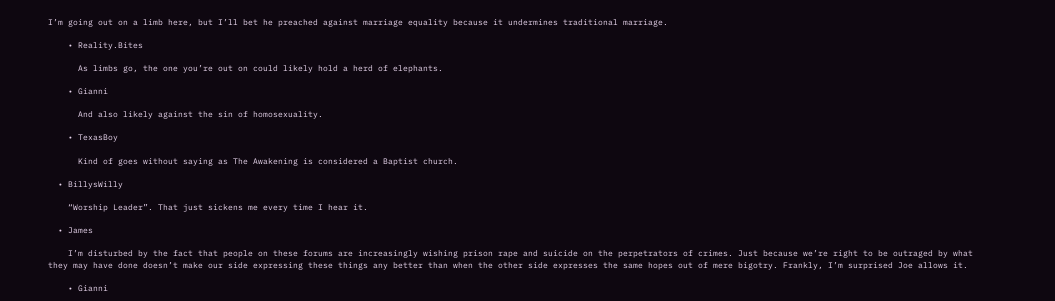I’m going out on a limb here, but I’ll bet he preached against marriage equality because it undermines traditional marriage.

    • Reality.Bites

      As limbs go, the one you’re out on could likely hold a herd of elephants.

    • Gianni

      And also likely against the sin of homosexuality.

    • TexasBoy

      Kind of goes without saying as The Awakening is considered a Baptist church.

  • BillysWilly

    “Worship Leader”. That just sickens me every time I hear it.

  • James

    I’m disturbed by the fact that people on these forums are increasingly wishing prison rape and suicide on the perpetrators of crimes. Just because we’re right to be outraged by what they may have done doesn’t make our side expressing these things any better than when the other side expresses the same hopes out of mere bigotry. Frankly, I’m surprised Joe allows it.

    • Gianni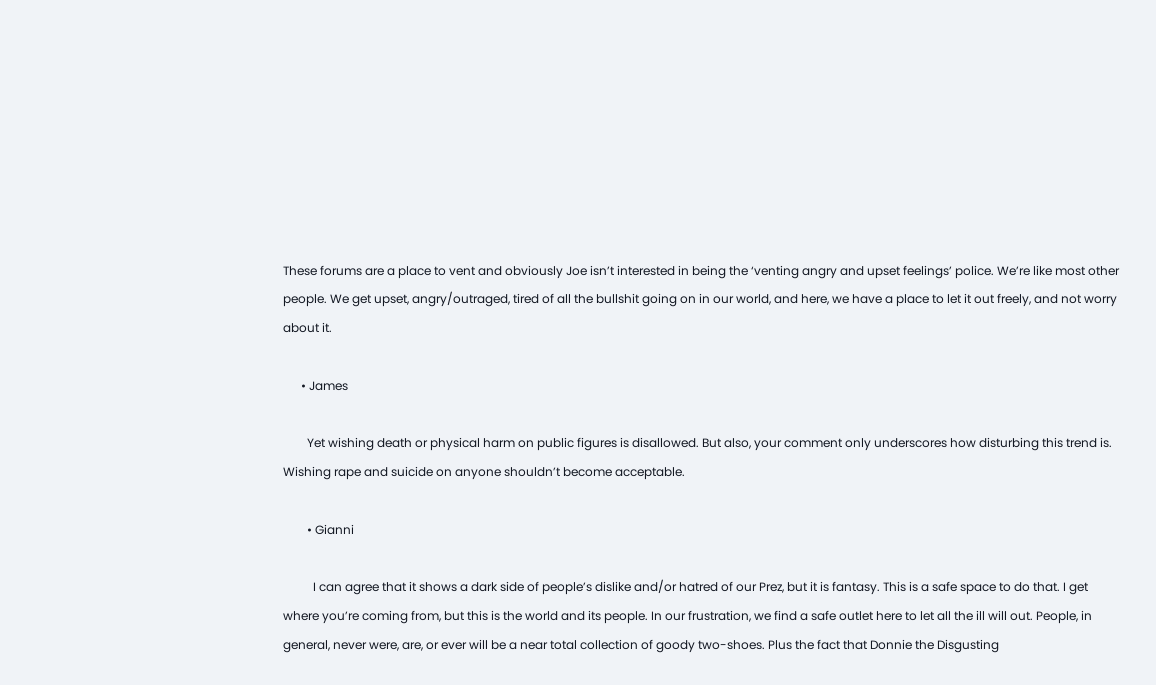These forums are a place to vent and obviously Joe isn’t interested in being the ‘venting angry and upset feelings’ police. We’re like most other people. We get upset, angry/outraged, tired of all the bullshit going on in our world, and here, we have a place to let it out freely, and not worry about it.

      • James

        Yet wishing death or physical harm on public figures is disallowed. But also, your comment only underscores how disturbing this trend is. Wishing rape and suicide on anyone shouldn’t become acceptable.

        • Gianni

          I can agree that it shows a dark side of people’s dislike and/or hatred of our Prez, but it is fantasy. This is a safe space to do that. I get where you’re coming from, but this is the world and its people. In our frustration, we find a safe outlet here to let all the ill will out. People, in general, never were, are, or ever will be a near total collection of goody two-shoes. Plus the fact that Donnie the Disgusting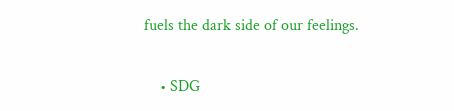fuels the dark side of our feelings.

    • SDG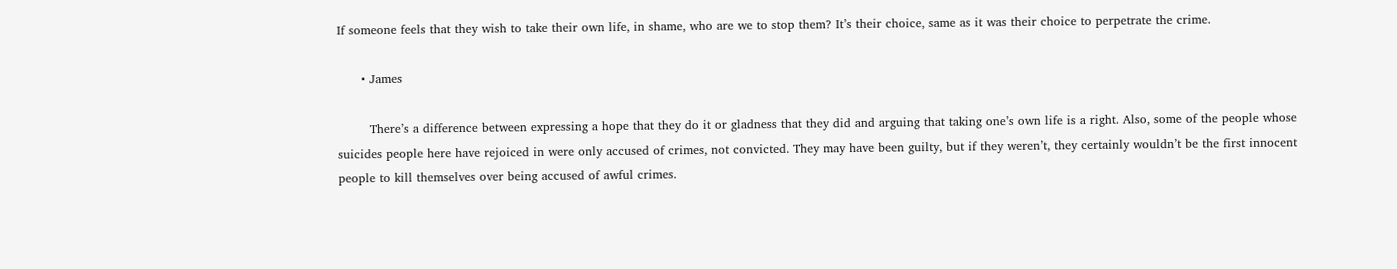If someone feels that they wish to take their own life, in shame, who are we to stop them? It’s their choice, same as it was their choice to perpetrate the crime.

      • James

        There’s a difference between expressing a hope that they do it or gladness that they did and arguing that taking one’s own life is a right. Also, some of the people whose suicides people here have rejoiced in were only accused of crimes, not convicted. They may have been guilty, but if they weren’t, they certainly wouldn’t be the first innocent people to kill themselves over being accused of awful crimes.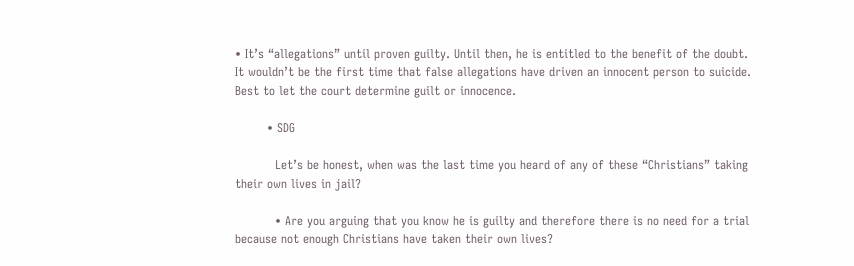• It’s “allegations” until proven guilty. Until then, he is entitled to the benefit of the doubt. It wouldn’t be the first time that false allegations have driven an innocent person to suicide. Best to let the court determine guilt or innocence.

        • SDG

          Let’s be honest, when was the last time you heard of any of these “Christians” taking their own lives in jail?

          • Are you arguing that you know he is guilty and therefore there is no need for a trial because not enough Christians have taken their own lives?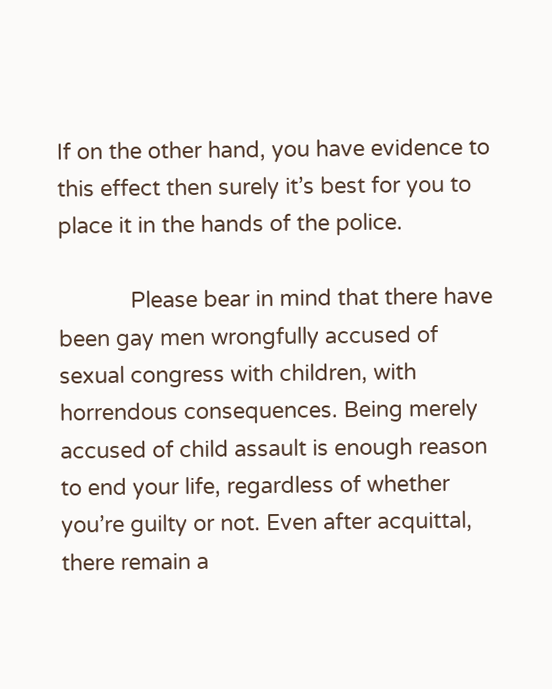If on the other hand, you have evidence to this effect then surely it’s best for you to place it in the hands of the police.

            Please bear in mind that there have been gay men wrongfully accused of sexual congress with children, with horrendous consequences. Being merely accused of child assault is enough reason to end your life, regardless of whether you’re guilty or not. Even after acquittal, there remain a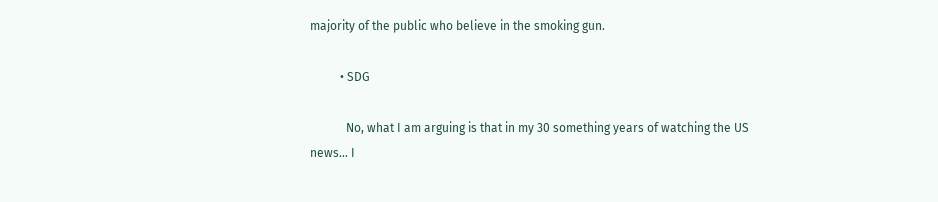majority of the public who believe in the smoking gun.

          • SDG

            No, what I am arguing is that in my 30 something years of watching the US news… I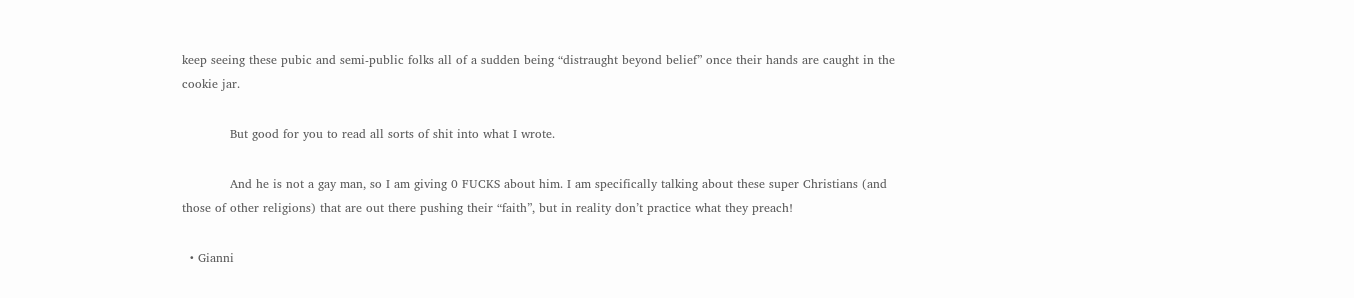keep seeing these pubic and semi-public folks all of a sudden being “distraught beyond belief” once their hands are caught in the cookie jar.

            But good for you to read all sorts of shit into what I wrote.

            And he is not a gay man, so I am giving 0 FUCKS about him. I am specifically talking about these super Christians (and those of other religions) that are out there pushing their “faith”, but in reality don’t practice what they preach!

  • Gianni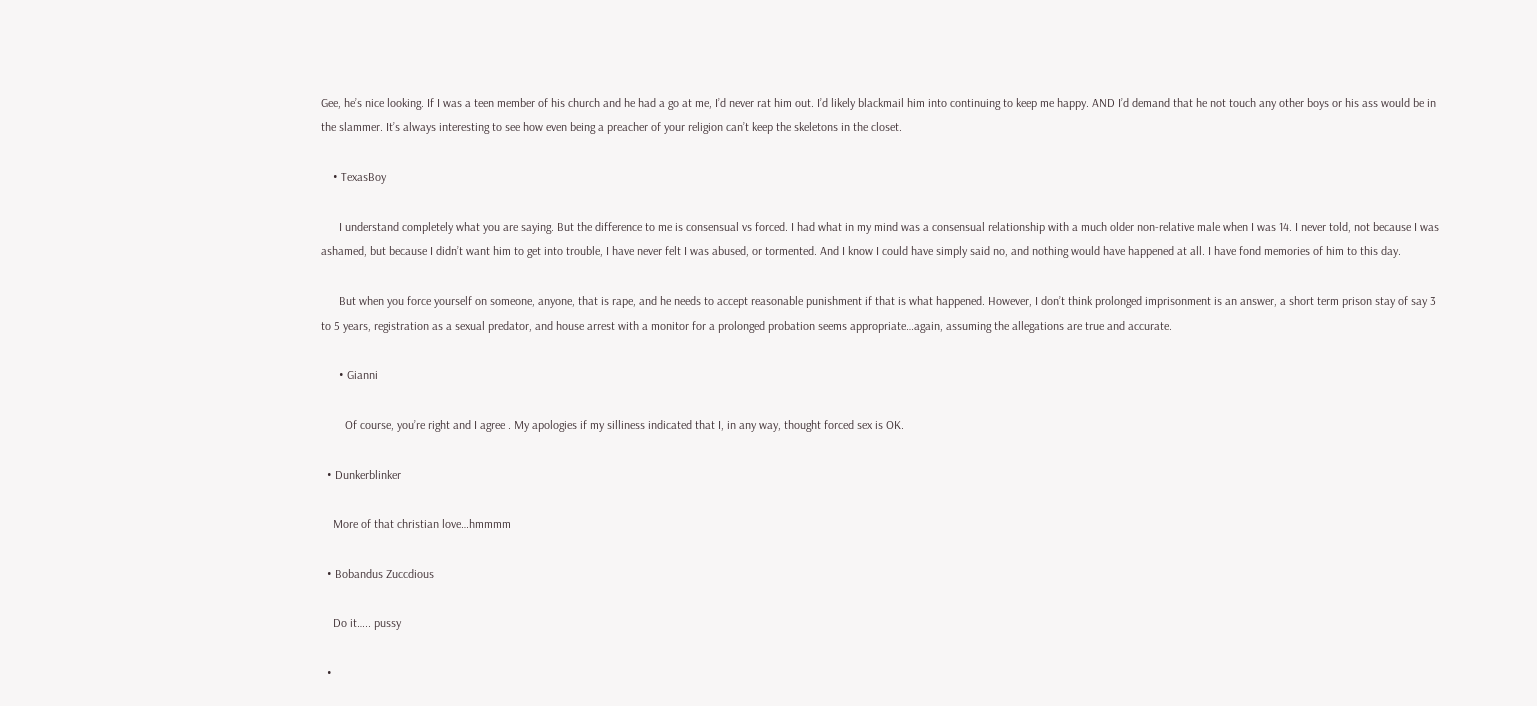Gee, he’s nice looking. If I was a teen member of his church and he had a go at me, I’d never rat him out. I’d likely blackmail him into continuing to keep me happy. AND I’d demand that he not touch any other boys or his ass would be in the slammer. It’s always interesting to see how even being a preacher of your religion can’t keep the skeletons in the closet.

    • TexasBoy

      I understand completely what you are saying. But the difference to me is consensual vs forced. I had what in my mind was a consensual relationship with a much older non-relative male when I was 14. I never told, not because I was ashamed, but because I didn’t want him to get into trouble, I have never felt I was abused, or tormented. And I know I could have simply said no, and nothing would have happened at all. I have fond memories of him to this day.

      But when you force yourself on someone, anyone, that is rape, and he needs to accept reasonable punishment if that is what happened. However, I don’t think prolonged imprisonment is an answer, a short term prison stay of say 3 to 5 years, registration as a sexual predator, and house arrest with a monitor for a prolonged probation seems appropriate…again, assuming the allegations are true and accurate.

      • Gianni

        Of course, you’re right and I agree . My apologies if my silliness indicated that I, in any way, thought forced sex is OK.

  • Dunkerblinker

    More of that christian love…hmmmm

  • Bobandus Zuccdious

    Do it….. pussy

  •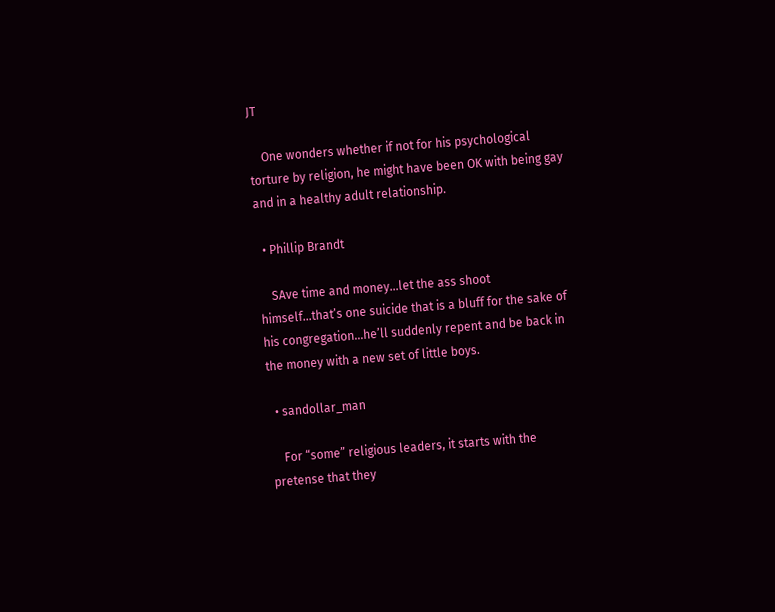JT

    One wonders whether if not for his psychological torture by religion, he might have been OK with being gay and in a healthy adult relationship.

  • Phillip Brandt

    SAve time and money…let the ass shoot himself…that’s one suicide that is a bluff for the sake of his congregation…he’ll suddenly repent and be back in the money with a new set of little boys.

  • sandollar_man

    For “some” religious leaders, it starts with the pretense that they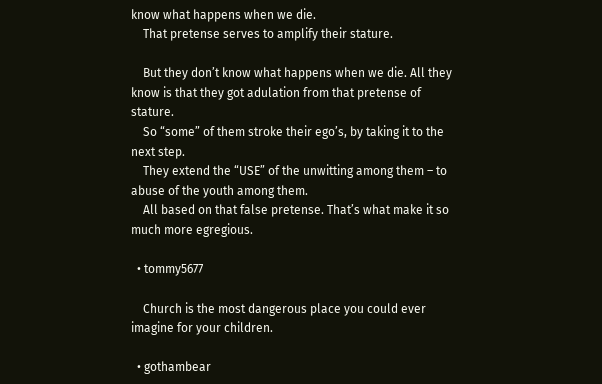know what happens when we die.
    That pretense serves to amplify their stature.

    But they don’t know what happens when we die. All they know is that they got adulation from that pretense of stature.
    So “some” of them stroke their ego’s, by taking it to the next step.
    They extend the “USE” of the unwitting among them – to abuse of the youth among them.
    All based on that false pretense. That’s what make it so much more egregious.

  • tommy5677

    Church is the most dangerous place you could ever imagine for your children.

  • gothambear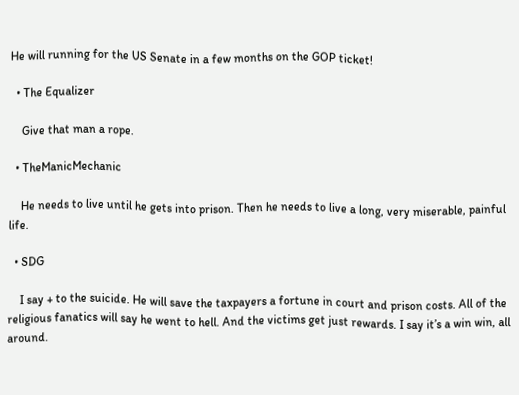He will running for the US Senate in a few months on the GOP ticket!

  • The Equalizer

    Give that man a rope.

  • TheManicMechanic

    He needs to live until he gets into prison. Then he needs to live a long, very miserable, painful life.

  • SDG

    I say + to the suicide. He will save the taxpayers a fortune in court and prison costs. All of the religious fanatics will say he went to hell. And the victims get just rewards. I say it’s a win win, all around.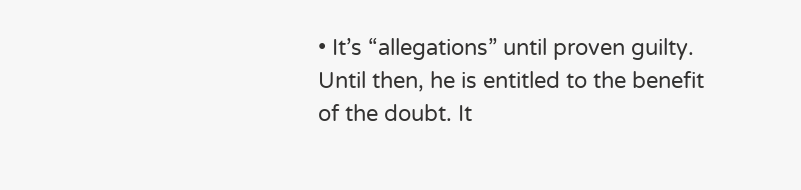• It’s “allegations” until proven guilty. Until then, he is entitled to the benefit of the doubt. It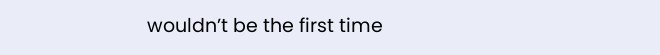wouldn’t be the first time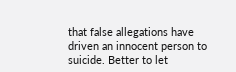that false allegations have driven an innocent person to suicide. Better to let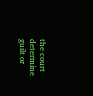the court determine guilt or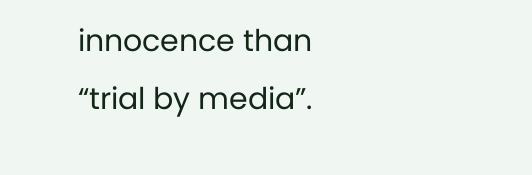innocence than “trial by media”.